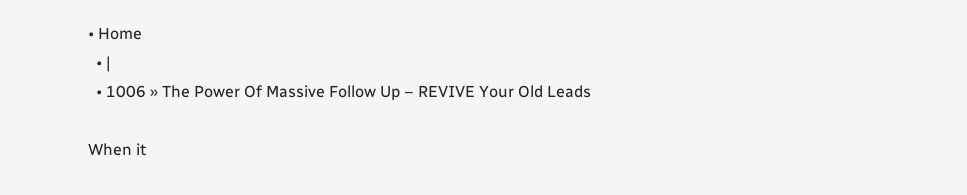• Home
  • |
  • 1006 » The Power Of Massive Follow Up – REVIVE Your Old Leads

When it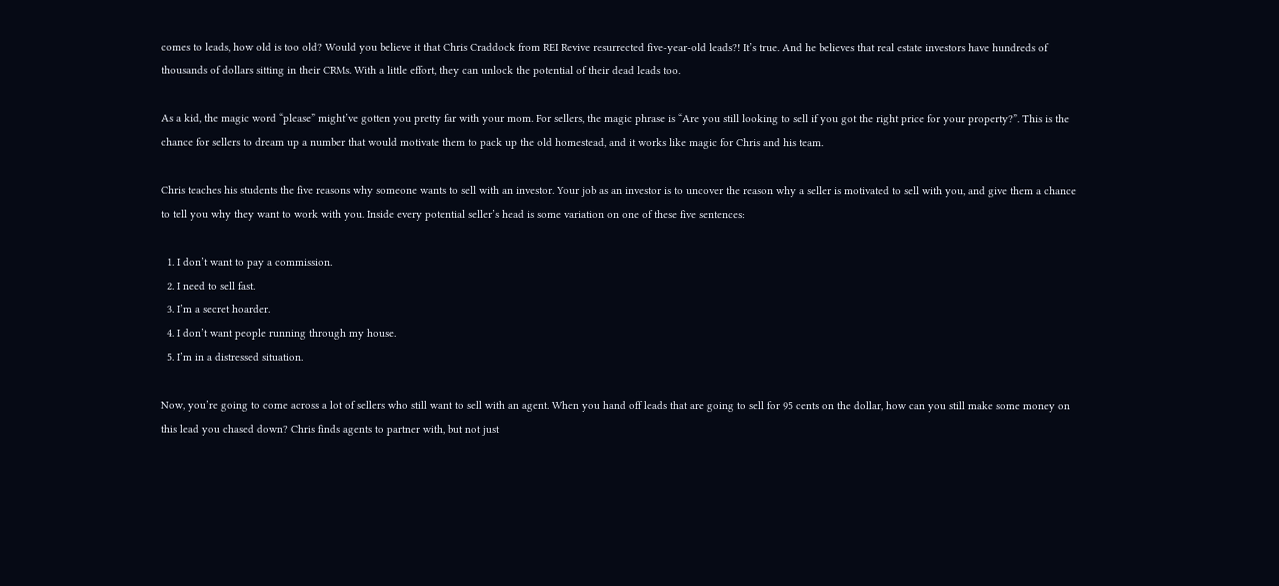comes to leads, how old is too old? Would you believe it that Chris Craddock from REI Revive resurrected five-year-old leads?! It’s true. And he believes that real estate investors have hundreds of thousands of dollars sitting in their CRMs. With a little effort, they can unlock the potential of their dead leads too.

As a kid, the magic word “please” might’ve gotten you pretty far with your mom. For sellers, the magic phrase is “Are you still looking to sell if you got the right price for your property?”. This is the chance for sellers to dream up a number that would motivate them to pack up the old homestead, and it works like magic for Chris and his team.

Chris teaches his students the five reasons why someone wants to sell with an investor. Your job as an investor is to uncover the reason why a seller is motivated to sell with you, and give them a chance to tell you why they want to work with you. Inside every potential seller’s head is some variation on one of these five sentences:

  1. I don’t want to pay a commission.
  2. I need to sell fast.
  3. I’m a secret hoarder.
  4. I don’t want people running through my house.
  5. I’m in a distressed situation.

Now, you’re going to come across a lot of sellers who still want to sell with an agent. When you hand off leads that are going to sell for 95 cents on the dollar, how can you still make some money on this lead you chased down? Chris finds agents to partner with, but not just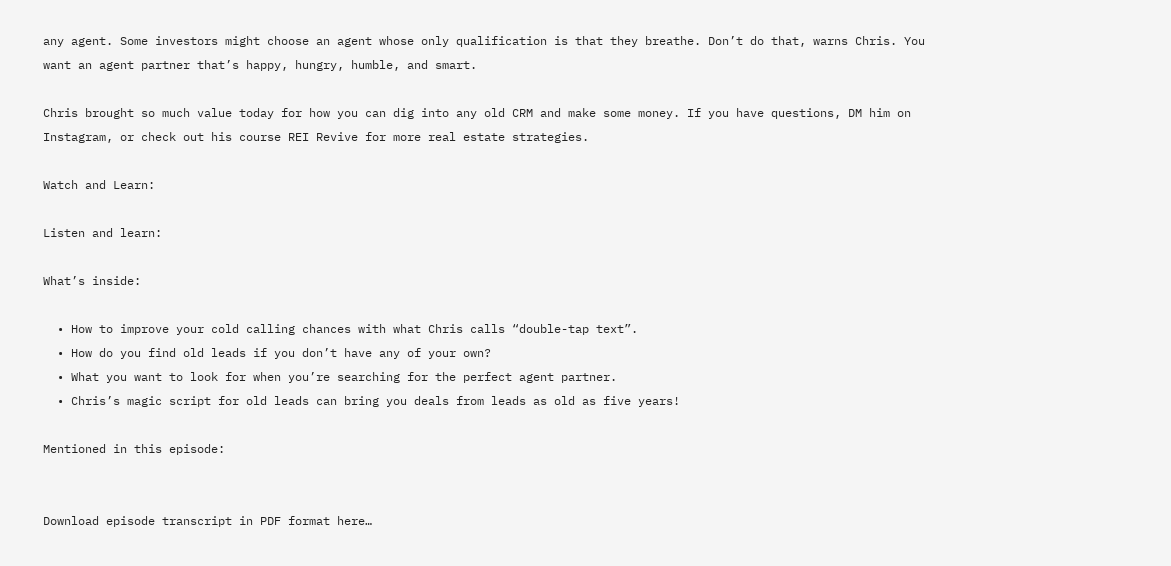any agent. Some investors might choose an agent whose only qualification is that they breathe. Don’t do that, warns Chris. You want an agent partner that’s happy, hungry, humble, and smart.

Chris brought so much value today for how you can dig into any old CRM and make some money. If you have questions, DM him on Instagram, or check out his course REI Revive for more real estate strategies.

Watch and Learn:

Listen and learn:

What’s inside:

  • How to improve your cold calling chances with what Chris calls “double-tap text”.
  • How do you find old leads if you don’t have any of your own?
  • What you want to look for when you’re searching for the perfect agent partner.
  • Chris’s magic script for old leads can bring you deals from leads as old as five years!

Mentioned in this episode:


Download episode transcript in PDF format here…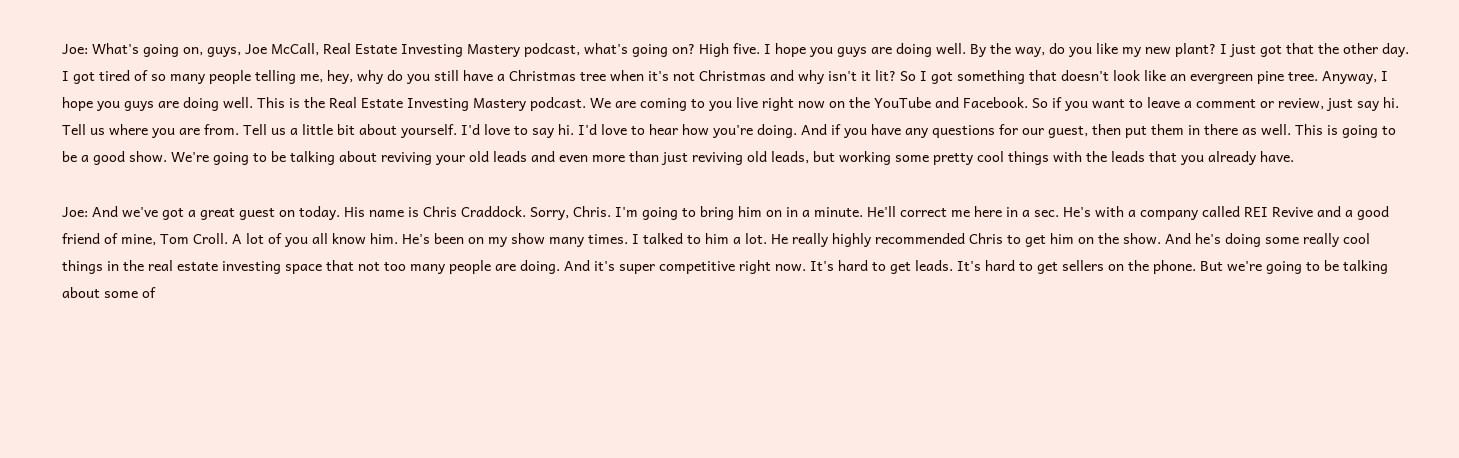Joe: What's going on, guys, Joe McCall, Real Estate Investing Mastery podcast, what's going on? High five. I hope you guys are doing well. By the way, do you like my new plant? I just got that the other day. I got tired of so many people telling me, hey, why do you still have a Christmas tree when it's not Christmas and why isn't it lit? So I got something that doesn't look like an evergreen pine tree. Anyway, I hope you guys are doing well. This is the Real Estate Investing Mastery podcast. We are coming to you live right now on the YouTube and Facebook. So if you want to leave a comment or review, just say hi. Tell us where you are from. Tell us a little bit about yourself. I'd love to say hi. I'd love to hear how you're doing. And if you have any questions for our guest, then put them in there as well. This is going to be a good show. We're going to be talking about reviving your old leads and even more than just reviving old leads, but working some pretty cool things with the leads that you already have.

Joe: And we've got a great guest on today. His name is Chris Craddock. Sorry, Chris. I'm going to bring him on in a minute. He'll correct me here in a sec. He's with a company called REI Revive and a good friend of mine, Tom Croll. A lot of you all know him. He's been on my show many times. I talked to him a lot. He really highly recommended Chris to get him on the show. And he's doing some really cool things in the real estate investing space that not too many people are doing. And it's super competitive right now. It's hard to get leads. It's hard to get sellers on the phone. But we're going to be talking about some of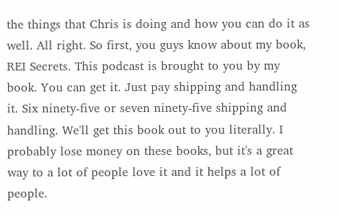the things that Chris is doing and how you can do it as well. All right. So first, you guys know about my book, REI Secrets. This podcast is brought to you by my book. You can get it. Just pay shipping and handling it. Six ninety-five or seven ninety-five shipping and handling. We'll get this book out to you literally. I probably lose money on these books, but it's a great way to a lot of people love it and it helps a lot of people.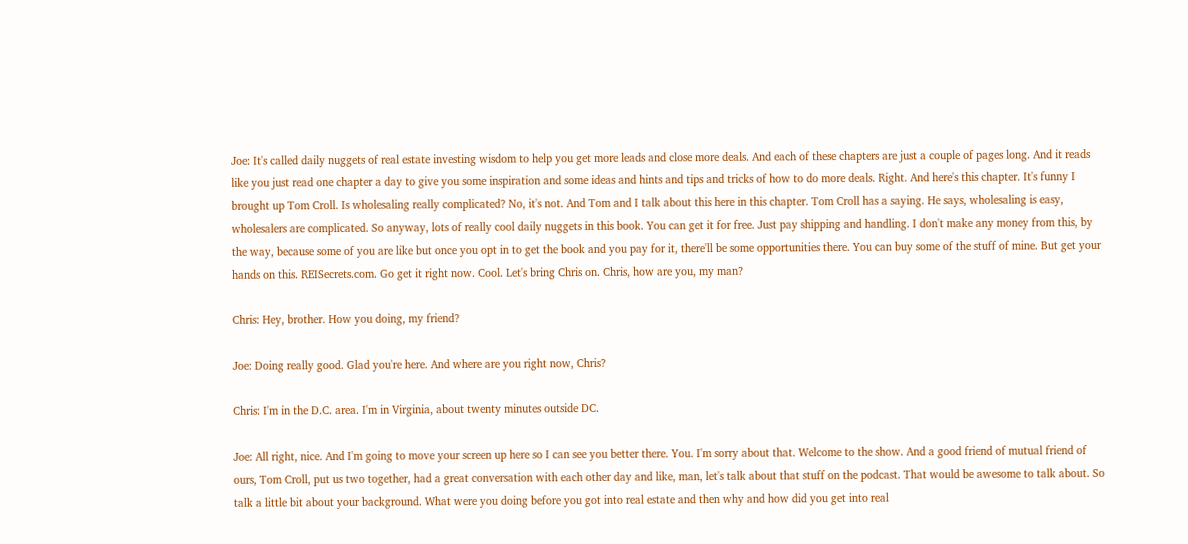Joe: It's called daily nuggets of real estate investing wisdom to help you get more leads and close more deals. And each of these chapters are just a couple of pages long. And it reads like you just read one chapter a day to give you some inspiration and some ideas and hints and tips and tricks of how to do more deals. Right. And here's this chapter. It's funny I brought up Tom Croll. Is wholesaling really complicated? No, it's not. And Tom and I talk about this here in this chapter. Tom Croll has a saying. He says, wholesaling is easy, wholesalers are complicated. So anyway, lots of really cool daily nuggets in this book. You can get it for free. Just pay shipping and handling. I don't make any money from this, by the way, because some of you are like but once you opt in to get the book and you pay for it, there'll be some opportunities there. You can buy some of the stuff of mine. But get your hands on this. REISecrets.com. Go get it right now. Cool. Let's bring Chris on. Chris, how are you, my man?

Chris: Hey, brother. How you doing, my friend?

Joe: Doing really good. Glad you're here. And where are you right now, Chris?

Chris: I'm in the D.C. area. I'm in Virginia, about twenty minutes outside DC.

Joe: All right, nice. And I'm going to move your screen up here so I can see you better there. You. I'm sorry about that. Welcome to the show. And a good friend of mutual friend of ours, Tom Croll, put us two together, had a great conversation with each other day and like, man, let's talk about that stuff on the podcast. That would be awesome to talk about. So talk a little bit about your background. What were you doing before you got into real estate and then why and how did you get into real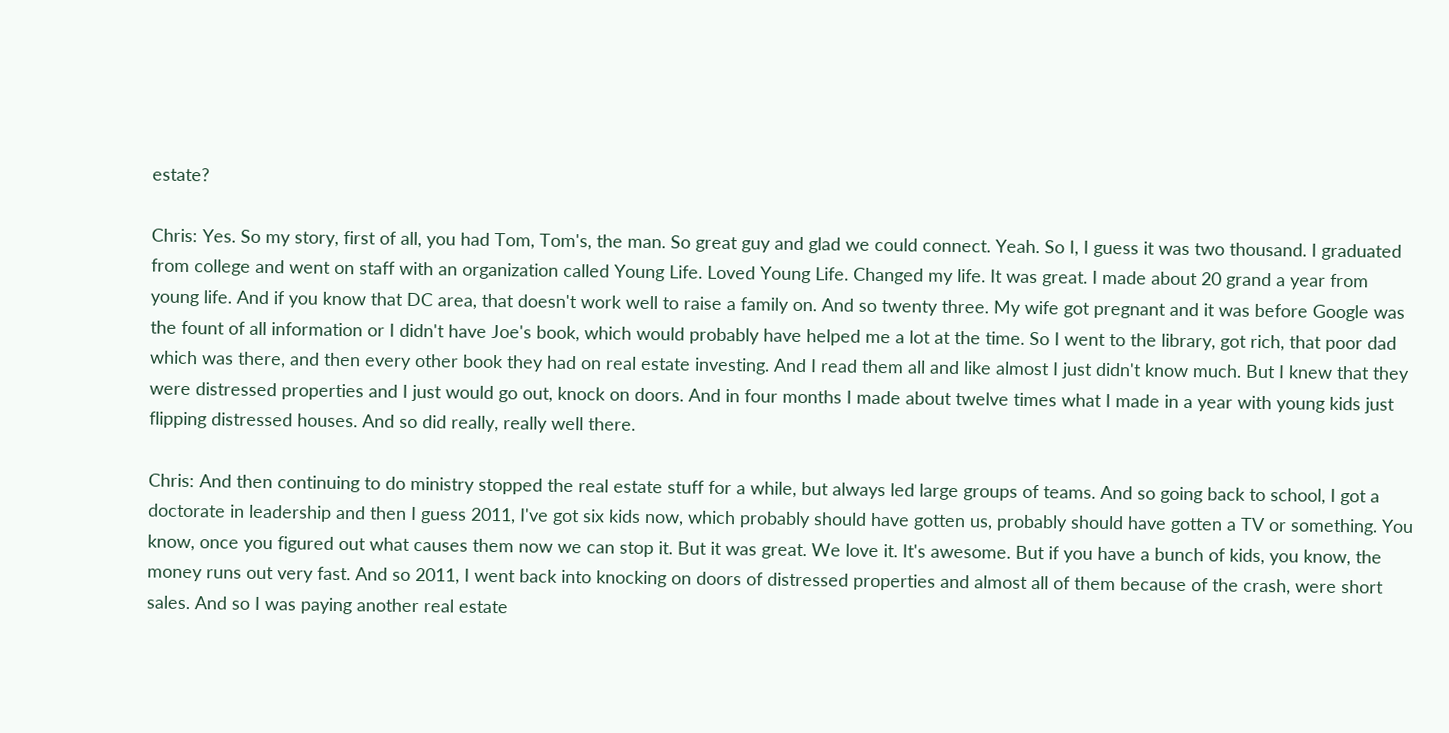estate?

Chris: Yes. So my story, first of all, you had Tom, Tom's, the man. So great guy and glad we could connect. Yeah. So I, I guess it was two thousand. I graduated from college and went on staff with an organization called Young Life. Loved Young Life. Changed my life. It was great. I made about 20 grand a year from young life. And if you know that DC area, that doesn't work well to raise a family on. And so twenty three. My wife got pregnant and it was before Google was the fount of all information or I didn't have Joe's book, which would probably have helped me a lot at the time. So I went to the library, got rich, that poor dad which was there, and then every other book they had on real estate investing. And I read them all and like almost I just didn't know much. But I knew that they were distressed properties and I just would go out, knock on doors. And in four months I made about twelve times what I made in a year with young kids just flipping distressed houses. And so did really, really well there.

Chris: And then continuing to do ministry stopped the real estate stuff for a while, but always led large groups of teams. And so going back to school, I got a doctorate in leadership and then I guess 2011, I've got six kids now, which probably should have gotten us, probably should have gotten a TV or something. You know, once you figured out what causes them now we can stop it. But it was great. We love it. It's awesome. But if you have a bunch of kids, you know, the money runs out very fast. And so 2011, I went back into knocking on doors of distressed properties and almost all of them because of the crash, were short sales. And so I was paying another real estate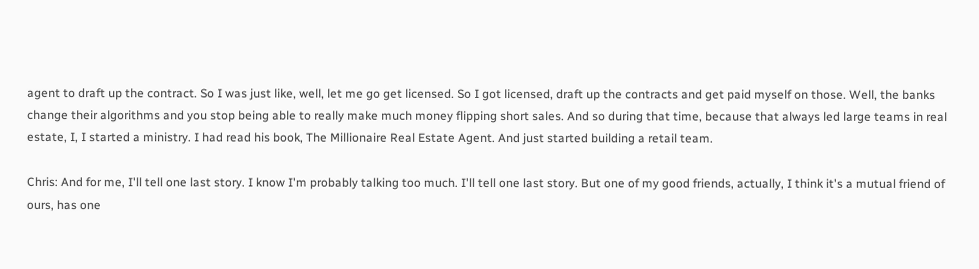agent to draft up the contract. So I was just like, well, let me go get licensed. So I got licensed, draft up the contracts and get paid myself on those. Well, the banks change their algorithms and you stop being able to really make much money flipping short sales. And so during that time, because that always led large teams in real estate, I, I started a ministry. I had read his book, The Millionaire Real Estate Agent. And just started building a retail team.

Chris: And for me, I'll tell one last story. I know I'm probably talking too much. I'll tell one last story. But one of my good friends, actually, I think it's a mutual friend of ours, has one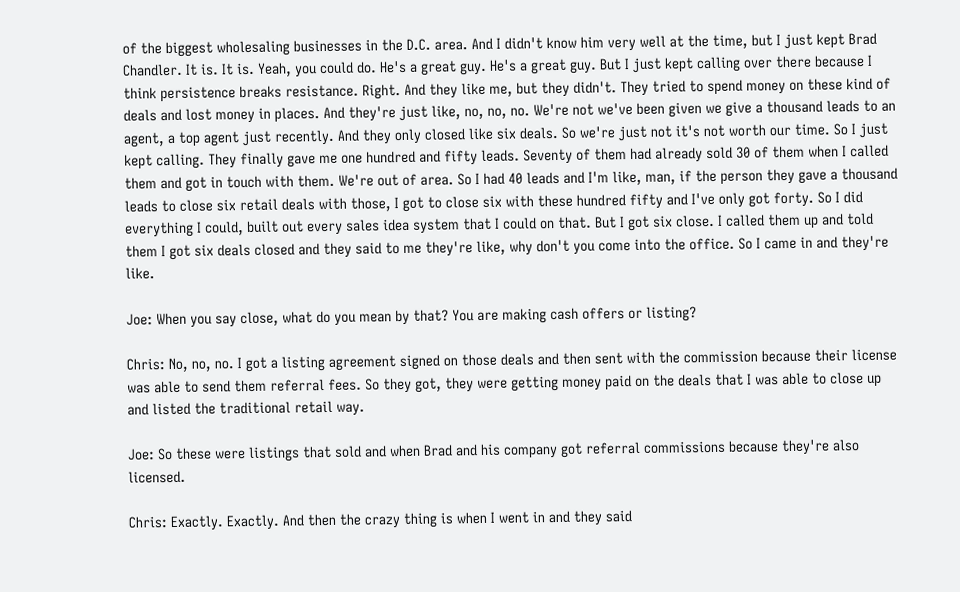of the biggest wholesaling businesses in the D.C. area. And I didn't know him very well at the time, but I just kept Brad Chandler. It is. It is. Yeah, you could do. He's a great guy. He's a great guy. But I just kept calling over there because I think persistence breaks resistance. Right. And they like me, but they didn't. They tried to spend money on these kind of deals and lost money in places. And they're just like, no, no, no. We're not we've been given we give a thousand leads to an agent, a top agent just recently. And they only closed like six deals. So we're just not it's not worth our time. So I just kept calling. They finally gave me one hundred and fifty leads. Seventy of them had already sold 30 of them when I called them and got in touch with them. We're out of area. So I had 40 leads and I'm like, man, if the person they gave a thousand leads to close six retail deals with those, I got to close six with these hundred fifty and I've only got forty. So I did everything I could, built out every sales idea system that I could on that. But I got six close. I called them up and told them I got six deals closed and they said to me they're like, why don't you come into the office. So I came in and they're like.

Joe: When you say close, what do you mean by that? You are making cash offers or listing?

Chris: No, no, no. I got a listing agreement signed on those deals and then sent with the commission because their license was able to send them referral fees. So they got, they were getting money paid on the deals that I was able to close up and listed the traditional retail way.

Joe: So these were listings that sold and when Brad and his company got referral commissions because they're also licensed.

Chris: Exactly. Exactly. And then the crazy thing is when I went in and they said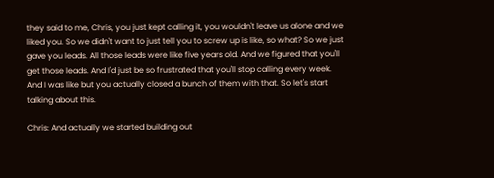they said to me, Chris, you just kept calling it, you wouldn't leave us alone and we liked you. So we didn't want to just tell you to screw up is like, so what? So we just gave you leads. All those leads were like five years old. And we figured that you'll get those leads. And I'd just be so frustrated that you'll stop calling every week. And I was like but you actually closed a bunch of them with that. So let's start talking about this.

Chris: And actually we started building out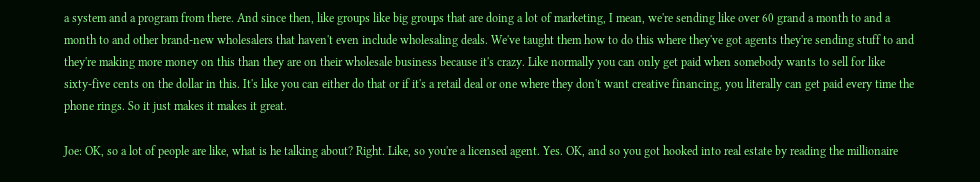a system and a program from there. And since then, like groups like big groups that are doing a lot of marketing, I mean, we're sending like over 60 grand a month to and a month to and other brand-new wholesalers that haven't even include wholesaling deals. We've taught them how to do this where they've got agents they're sending stuff to and they're making more money on this than they are on their wholesale business because it's crazy. Like normally you can only get paid when somebody wants to sell for like sixty-five cents on the dollar in this. It's like you can either do that or if it's a retail deal or one where they don't want creative financing, you literally can get paid every time the phone rings. So it just makes it makes it great.

Joe: OK, so a lot of people are like, what is he talking about? Right. Like, so you're a licensed agent. Yes. OK, and so you got hooked into real estate by reading the millionaire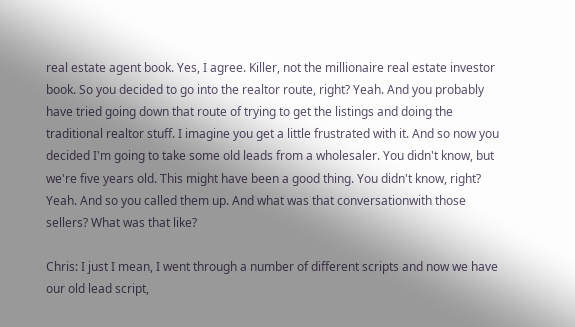real estate agent book. Yes, I agree. Killer, not the millionaire real estate investor book. So you decided to go into the realtor route, right? Yeah. And you probably have tried going down that route of trying to get the listings and doing the traditional realtor stuff. I imagine you get a little frustrated with it. And so now you decided I'm going to take some old leads from a wholesaler. You didn't know, but we're five years old. This might have been a good thing. You didn't know, right? Yeah. And so you called them up. And what was that conversationwith those sellers? What was that like?

Chris: I just I mean, I went through a number of different scripts and now we have our old lead script,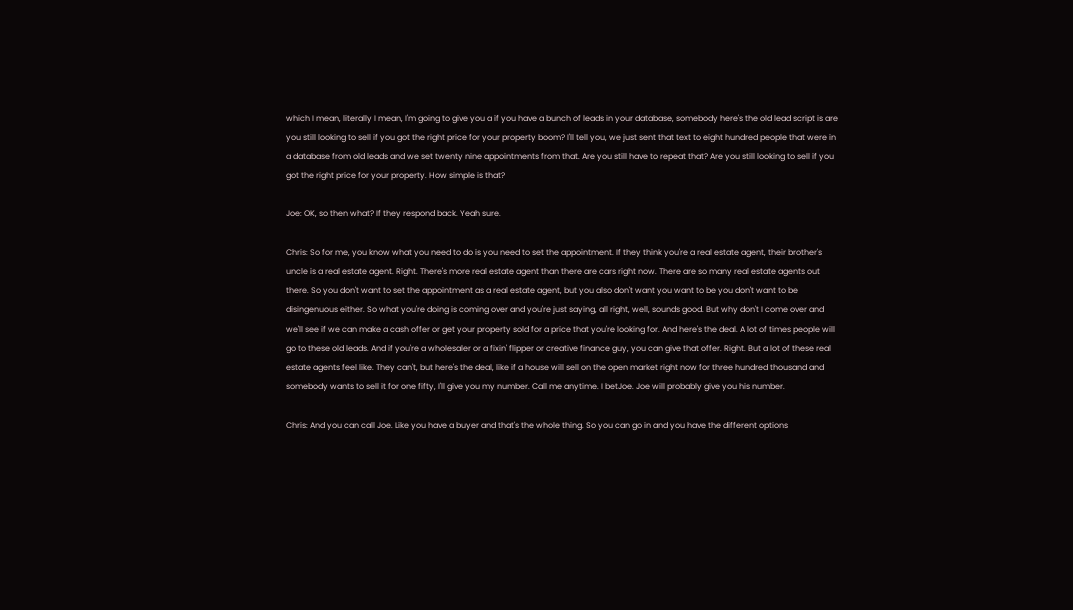which I mean, literally I mean, I'm going to give you a if you have a bunch of leads in your database, somebody here's the old lead script is are you still looking to sell if you got the right price for your property boom? I'll tell you, we just sent that text to eight hundred people that were in a database from old leads and we set twenty nine appointments from that. Are you still have to repeat that? Are you still looking to sell if you got the right price for your property. How simple is that?

Joe: OK, so then what? If they respond back. Yeah sure.

Chris: So for me, you know what you need to do is you need to set the appointment. If they think you're a real estate agent, their brother's uncle is a real estate agent. Right. There's more real estate agent than there are cars right now. There are so many real estate agents out there. So you don't want to set the appointment as a real estate agent, but you also don't want you want to be you don't want to be disingenuous either. So what you're doing is coming over and you're just saying, all right, well, sounds good. But why don't I come over and we'll see if we can make a cash offer or get your property sold for a price that you're looking for. And here's the deal. A lot of times people will go to these old leads. And if you're a wholesaler or a fixin' flipper or creative finance guy, you can give that offer. Right. But a lot of these real estate agents feel like. They can't, but here's the deal, like if a house will sell on the open market right now for three hundred thousand and somebody wants to sell it for one fifty, I'll give you my number. Call me anytime. I betJoe. Joe will probably give you his number.

Chris: And you can call Joe. Like you have a buyer and that's the whole thing. So you can go in and you have the different options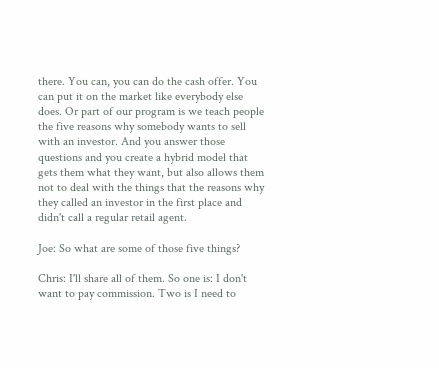there. You can, you can do the cash offer. You can put it on the market like everybody else does. Or part of our program is we teach people the five reasons why somebody wants to sell with an investor. And you answer those questions and you create a hybrid model that gets them what they want, but also allows them not to deal with the things that the reasons why they called an investor in the first place and didn't call a regular retail agent.

Joe: So what are some of those five things?

Chris: I'll share all of them. So one is: I don't want to pay commission. Two is I need to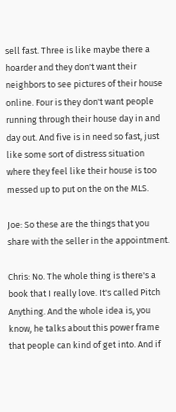sell fast. Three is like maybe there a hoarder and they don't want their neighbors to see pictures of their house online. Four is they don't want people running through their house day in and day out. And five is in need so fast, just like some sort of distress situation where they feel like their house is too messed up to put on the on the MLS.

Joe: So these are the things that you share with the seller in the appointment.

Chris: No. The whole thing is there's a book that I really love. It's called Pitch Anything. And the whole idea is, you know, he talks about this power frame that people can kind of get into. And if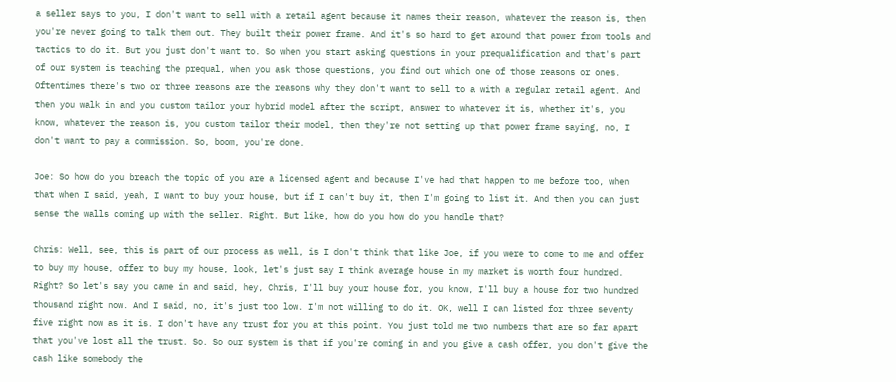a seller says to you, I don't want to sell with a retail agent because it names their reason, whatever the reason is, then you're never going to talk them out. They built their power frame. And it's so hard to get around that power from tools and tactics to do it. But you just don't want to. So when you start asking questions in your prequalification and that's part of our system is teaching the prequal, when you ask those questions, you find out which one of those reasons or ones. Oftentimes there's two or three reasons are the reasons why they don't want to sell to a with a regular retail agent. And then you walk in and you custom tailor your hybrid model after the script, answer to whatever it is, whether it's, you know, whatever the reason is, you custom tailor their model, then they're not setting up that power frame saying, no, I don't want to pay a commission. So, boom, you're done.

Joe: So how do you breach the topic of you are a licensed agent and because I've had that happen to me before too, when that when I said, yeah, I want to buy your house, but if I can't buy it, then I'm going to list it. And then you can just sense the walls coming up with the seller. Right. But like, how do you how do you handle that?

Chris: Well, see, this is part of our process as well, is I don't think that like Joe, if you were to come to me and offer to buy my house, offer to buy my house, look, let's just say I think average house in my market is worth four hundred. Right? So let's say you came in and said, hey, Chris, I'll buy your house for, you know, I'll buy a house for two hundred thousand right now. And I said, no, it's just too low. I'm not willing to do it. OK, well I can listed for three seventy five right now as it is. I don't have any trust for you at this point. You just told me two numbers that are so far apart that you've lost all the trust. So. So our system is that if you're coming in and you give a cash offer, you don't give the cash like somebody the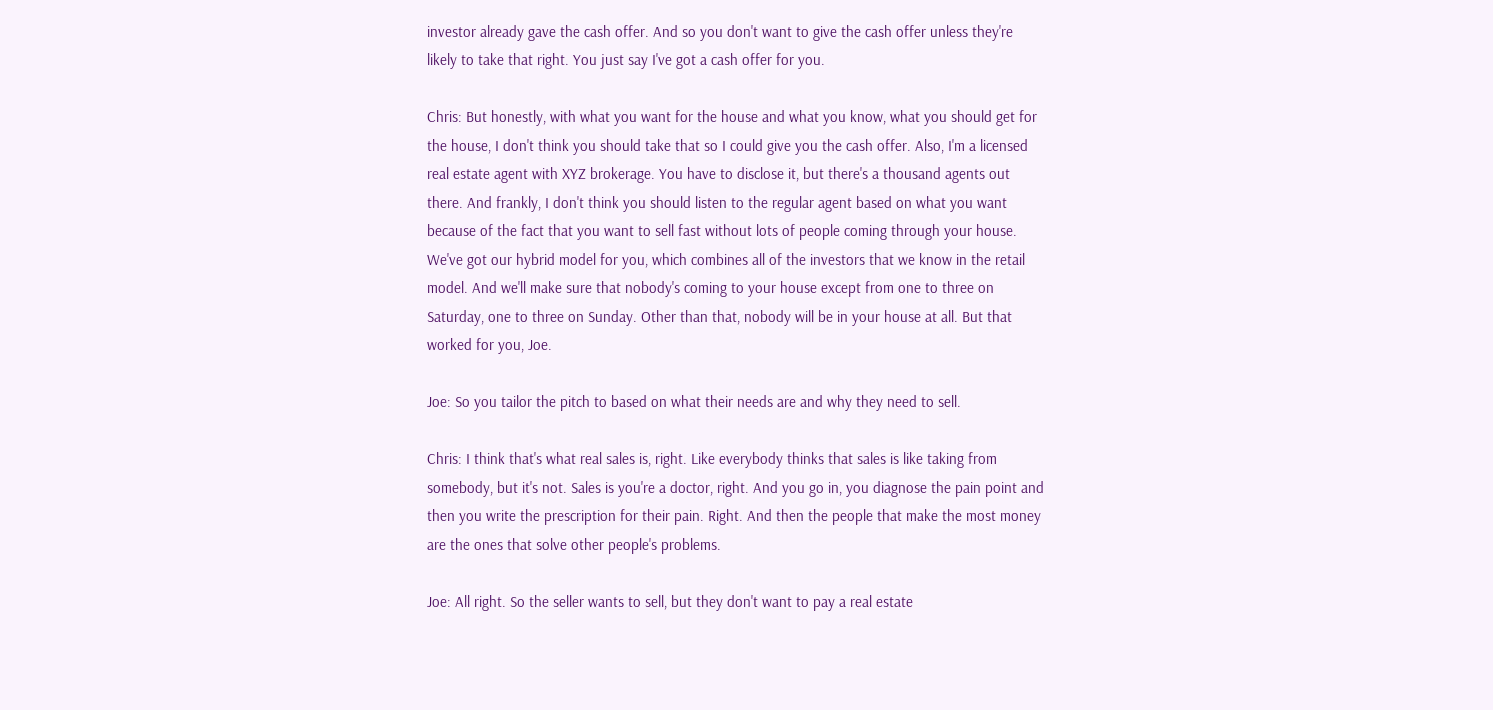investor already gave the cash offer. And so you don't want to give the cash offer unless they're likely to take that right. You just say I've got a cash offer for you.

Chris: But honestly, with what you want for the house and what you know, what you should get for the house, I don't think you should take that so I could give you the cash offer. Also, I'm a licensed real estate agent with XYZ brokerage. You have to disclose it, but there's a thousand agents out there. And frankly, I don't think you should listen to the regular agent based on what you want because of the fact that you want to sell fast without lots of people coming through your house. We've got our hybrid model for you, which combines all of the investors that we know in the retail model. And we'll make sure that nobody's coming to your house except from one to three on Saturday, one to three on Sunday. Other than that, nobody will be in your house at all. But that worked for you, Joe.

Joe: So you tailor the pitch to based on what their needs are and why they need to sell.

Chris: I think that's what real sales is, right. Like everybody thinks that sales is like taking from somebody, but it's not. Sales is you're a doctor, right. And you go in, you diagnose the pain point and then you write the prescription for their pain. Right. And then the people that make the most money are the ones that solve other people's problems.

Joe: All right. So the seller wants to sell, but they don't want to pay a real estate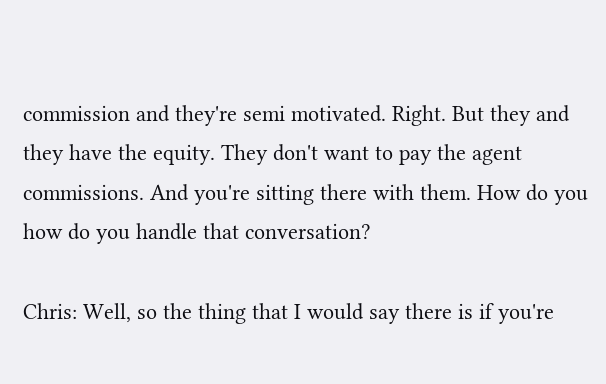commission and they're semi motivated. Right. But they and they have the equity. They don't want to pay the agent commissions. And you're sitting there with them. How do you how do you handle that conversation?

Chris: Well, so the thing that I would say there is if you're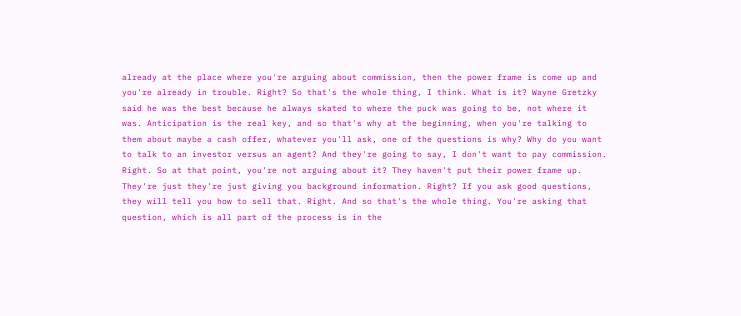already at the place where you're arguing about commission, then the power frame is come up and you're already in trouble. Right? So that's the whole thing, I think. What is it? Wayne Gretzky said he was the best because he always skated to where the puck was going to be, not where it was. Anticipation is the real key, and so that's why at the beginning, when you're talking to them about maybe a cash offer, whatever you'll ask, one of the questions is why? Why do you want to talk to an investor versus an agent? And they're going to say, I don't want to pay commission. Right. So at that point, you're not arguing about it? They haven't put their power frame up. They're just they're just giving you background information. Right? If you ask good questions, they will tell you how to sell that. Right. And so that's the whole thing. You're asking that question, which is all part of the process is in the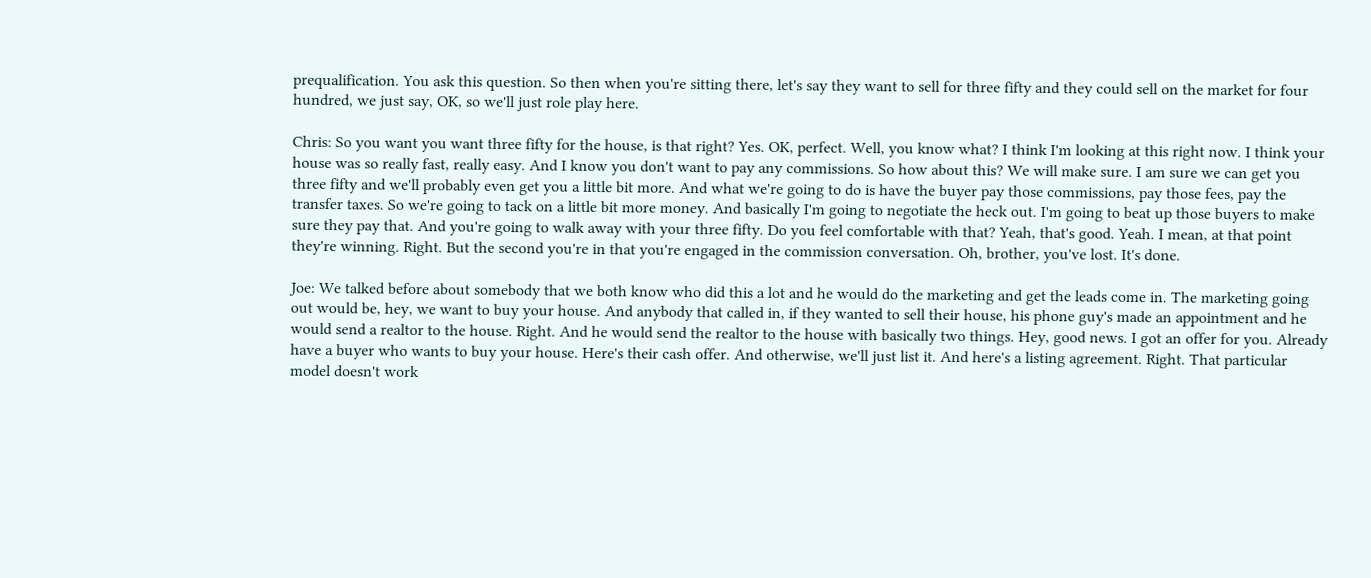prequalification. You ask this question. So then when you're sitting there, let's say they want to sell for three fifty and they could sell on the market for four hundred, we just say, OK, so we'll just role play here.

Chris: So you want you want three fifty for the house, is that right? Yes. OK, perfect. Well, you know what? I think I'm looking at this right now. I think your house was so really fast, really easy. And I know you don't want to pay any commissions. So how about this? We will make sure. I am sure we can get you three fifty and we'll probably even get you a little bit more. And what we're going to do is have the buyer pay those commissions, pay those fees, pay the transfer taxes. So we're going to tack on a little bit more money. And basically I'm going to negotiate the heck out. I'm going to beat up those buyers to make sure they pay that. And you're going to walk away with your three fifty. Do you feel comfortable with that? Yeah, that's good. Yeah. I mean, at that point they're winning. Right. But the second you're in that you're engaged in the commission conversation. Oh, brother, you've lost. It's done.

Joe: We talked before about somebody that we both know who did this a lot and he would do the marketing and get the leads come in. The marketing going out would be, hey, we want to buy your house. And anybody that called in, if they wanted to sell their house, his phone guy's made an appointment and he would send a realtor to the house. Right. And he would send the realtor to the house with basically two things. Hey, good news. I got an offer for you. Already have a buyer who wants to buy your house. Here's their cash offer. And otherwise, we'll just list it. And here's a listing agreement. Right. That particular model doesn't work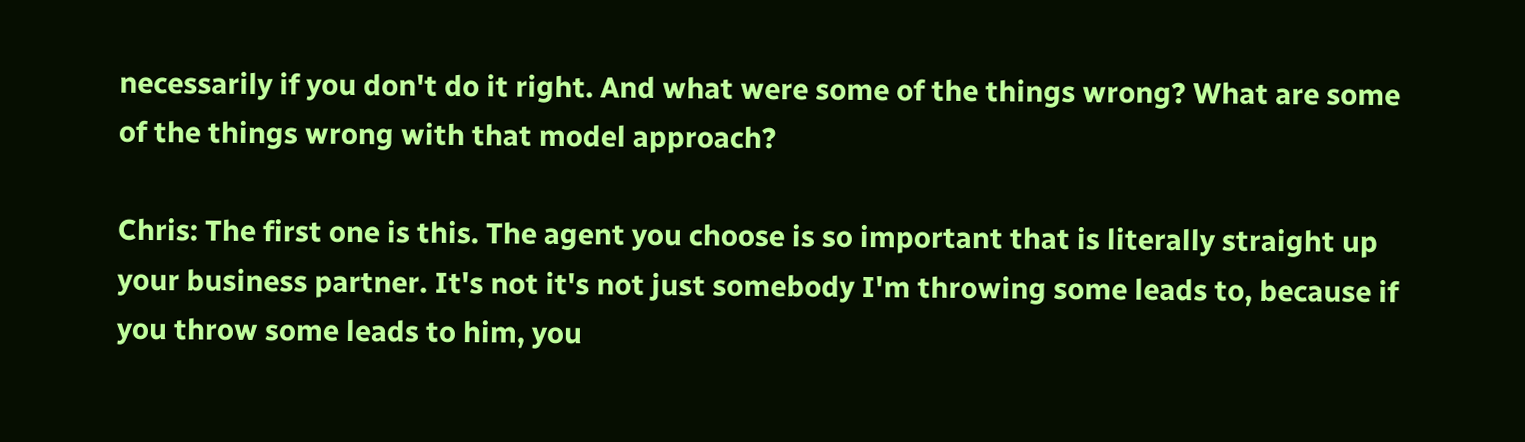necessarily if you don't do it right. And what were some of the things wrong? What are some of the things wrong with that model approach?

Chris: The first one is this. The agent you choose is so important that is literally straight up your business partner. It's not it's not just somebody I'm throwing some leads to, because if you throw some leads to him, you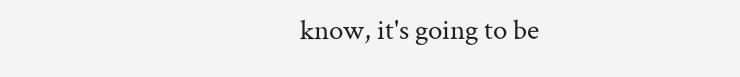know, it's going to be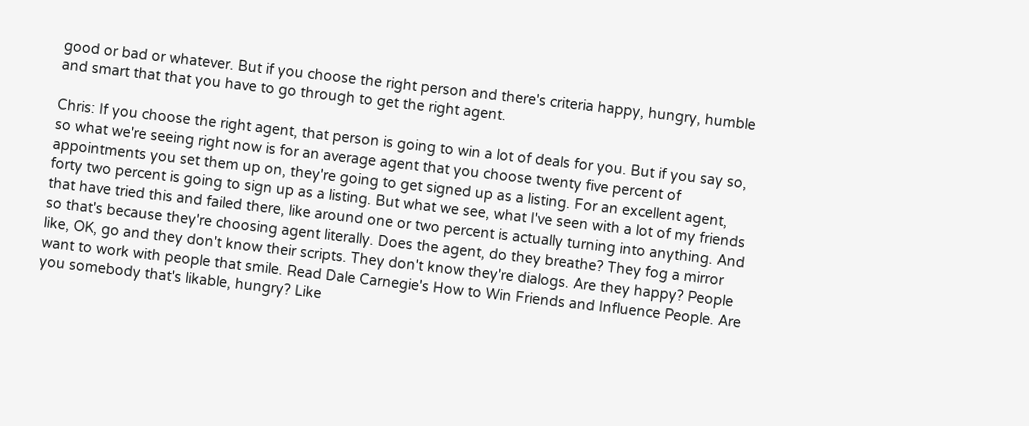good or bad or whatever. But if you choose the right person and there's criteria happy, hungry, humble and smart that that you have to go through to get the right agent.

Chris: If you choose the right agent, that person is going to win a lot of deals for you. But if you say so, so what we're seeing right now is for an average agent that you choose twenty five percent of appointments you set them up on, they're going to get signed up as a listing. For an excellent agent, forty two percent is going to sign up as a listing. But what we see, what I've seen with a lot of my friends that have tried this and failed there, like around one or two percent is actually turning into anything. And so that's because they're choosing agent literally. Does the agent, do they breathe? They fog a mirror like, OK, go and they don't know their scripts. They don't know they're dialogs. Are they happy? People want to work with people that smile. Read Dale Carnegie's How to Win Friends and Influence People. Are you somebody that's likable, hungry? Like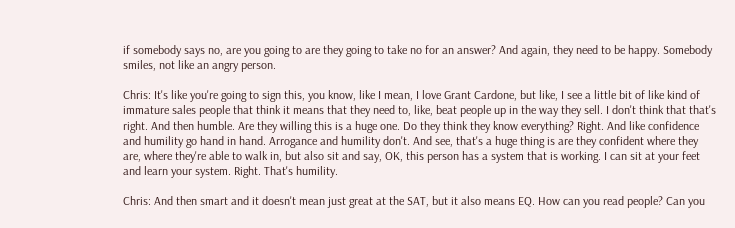if somebody says no, are you going to are they going to take no for an answer? And again, they need to be happy. Somebody smiles, not like an angry person.

Chris: It's like you're going to sign this, you know, like I mean, I love Grant Cardone, but like, I see a little bit of like kind of immature sales people that think it means that they need to, like, beat people up in the way they sell. I don't think that that's right. And then humble. Are they willing this is a huge one. Do they think they know everything? Right. And like confidence and humility go hand in hand. Arrogance and humility don't. And see, that's a huge thing is are they confident where they are, where they're able to walk in, but also sit and say, OK, this person has a system that is working. I can sit at your feet and learn your system. Right. That's humility.

Chris: And then smart and it doesn't mean just great at the SAT, but it also means EQ. How can you read people? Can you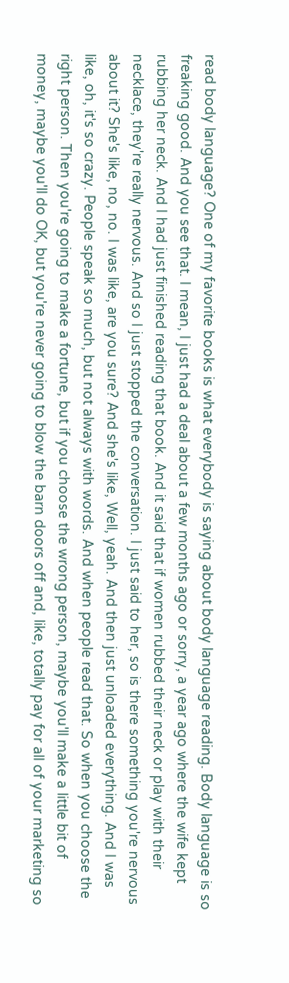read body language? One of my favorite books is what everybody is saying about body language reading. Body language is so freaking good. And you see that. I mean, I just had a deal about a few months ago or sorry, a year ago where the wife kept rubbing her neck. And I had just finished reading that book. And it said that if women rubbed their neck or play with their necklace, they're really nervous. And so I just stopped the conversation. I just said to her, so is there something you're nervous about it? She's like, no, no. I was like, are you sure? And she's like, Well, yeah. And then just unloaded everything. And I was like, oh, it's so crazy. People speak so much, but not always with words. And when people read that. So when you choose the right person. Then you're going to make a fortune, but if you choose the wrong person, maybe you'll make a little bit of money, maybe you'll do OK, but you're never going to blow the barn doors off and, like, totally pay for all of your marketing so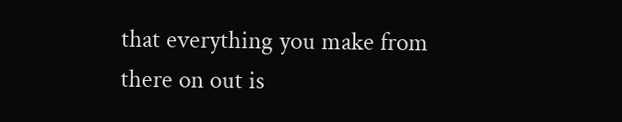that everything you make from there on out is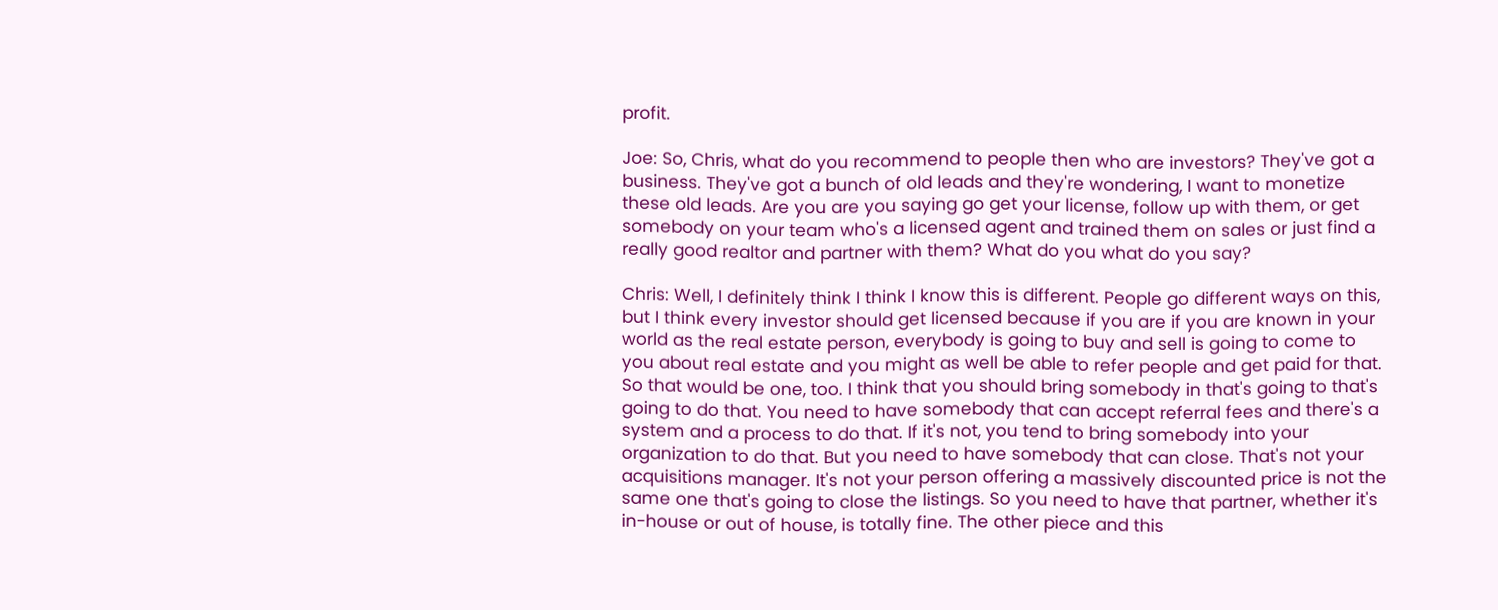profit.

Joe: So, Chris, what do you recommend to people then who are investors? They've got a business. They've got a bunch of old leads and they're wondering, I want to monetize these old leads. Are you are you saying go get your license, follow up with them, or get somebody on your team who's a licensed agent and trained them on sales or just find a really good realtor and partner with them? What do you what do you say?

Chris: Well, I definitely think I think I know this is different. People go different ways on this, but I think every investor should get licensed because if you are if you are known in your world as the real estate person, everybody is going to buy and sell is going to come to you about real estate and you might as well be able to refer people and get paid for that. So that would be one, too. I think that you should bring somebody in that's going to that's going to do that. You need to have somebody that can accept referral fees and there's a system and a process to do that. If it's not, you tend to bring somebody into your organization to do that. But you need to have somebody that can close. That's not your acquisitions manager. It's not your person offering a massively discounted price is not the same one that's going to close the listings. So you need to have that partner, whether it's in-house or out of house, is totally fine. The other piece and this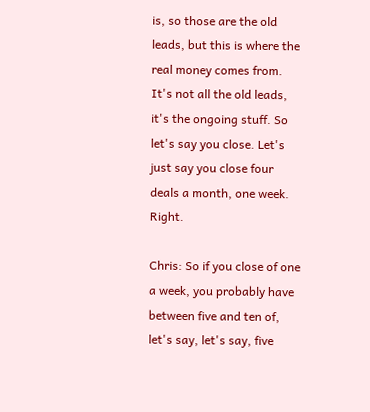is, so those are the old leads, but this is where the real money comes from. It's not all the old leads, it's the ongoing stuff. So let's say you close. Let's just say you close four deals a month, one week. Right.

Chris: So if you close of one a week, you probably have between five and ten of, let's say, let's say, five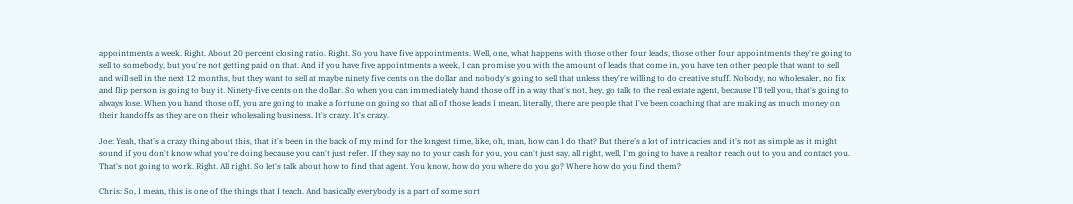appointments a week. Right. About 20 percent closing ratio. Right. So you have five appointments. Well, one, what happens with those other four leads, those other four appointments they're going to sell to somebody, but you're not getting paid on that. And if you have five appointments a week, I can promise you with the amount of leads that come in, you have ten other people that want to sell and will sell in the next 12 months, but they want to sell at maybe ninety five cents on the dollar and nobody's going to sell that unless they're willing to do creative stuff. Nobody, no wholesaler, no fix and flip person is going to buy it. Ninety-five cents on the dollar. So when you can immediately hand those off in a way that's not, hey, go talk to the real estate agent, because I'll tell you, that's going to always lose. When you hand those off, you are going to make a fortune on going so that all of those leads I mean, literally, there are people that I've been coaching that are making as much money on their handoffs as they are on their wholesaling business. It's crazy. It's crazy.

Joe: Yeah, that's a crazy thing about this, that it's been in the back of my mind for the longest time, like, oh, man, how can I do that? But there's a lot of intricacies and it's not as simple as it might sound if you don't know what you're doing because you can't just refer. If they say no to your cash for you, you can't just say, all right, well, I'm going to have a realtor reach out to you and contact you. That's not going to work. Right. All right. So let's talk about how to find that agent. You know, how do you where do you go? Where how do you find them?

Chris: So, I mean, this is one of the things that I teach. And basically everybody is a part of some sort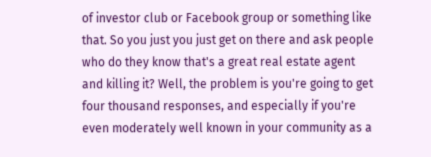of investor club or Facebook group or something like that. So you just you just get on there and ask people who do they know that's a great real estate agent and killing it? Well, the problem is you're going to get four thousand responses, and especially if you're even moderately well known in your community as a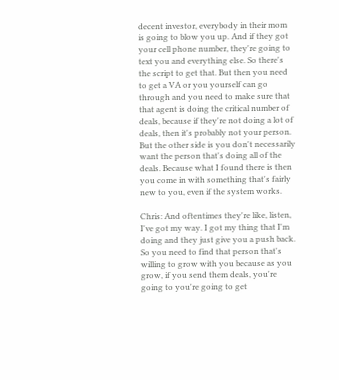decent investor, everybody in their mom is going to blow you up. And if they got your cell phone number, they're going to text you and everything else. So there's the script to get that. But then you need to get a VA or you yourself can go through and you need to make sure that that agent is doing the critical number of deals, because if they're not doing a lot of deals, then it's probably not your person. But the other side is you don't necessarily want the person that's doing all of the deals. Because what I found there is then you come in with something that's fairly new to you, even if the system works.

Chris: And oftentimes they're like, listen, I've got my way. I got my thing that I'm doing and they just give you a push back. So you need to find that person that's willing to grow with you because as you grow, if you send them deals, you're going to you're going to get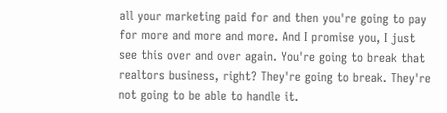all your marketing paid for and then you're going to pay for more and more and more. And I promise you, I just see this over and over again. You're going to break that realtors business, right? They're going to break. They're not going to be able to handle it.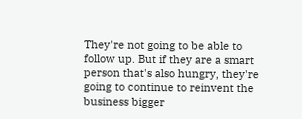They're not going to be able to follow up. But if they are a smart person that's also hungry, they're going to continue to reinvent the business bigger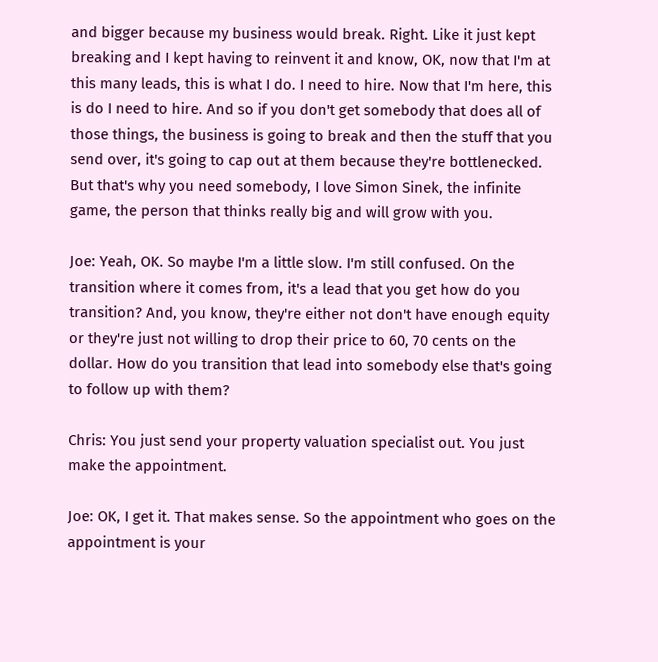and bigger because my business would break. Right. Like it just kept breaking and I kept having to reinvent it and know, OK, now that I'm at this many leads, this is what I do. I need to hire. Now that I'm here, this is do I need to hire. And so if you don't get somebody that does all of those things, the business is going to break and then the stuff that you send over, it's going to cap out at them because they're bottlenecked. But that's why you need somebody, I love Simon Sinek, the infinite game, the person that thinks really big and will grow with you.

Joe: Yeah, OK. So maybe I'm a little slow. I'm still confused. On the transition where it comes from, it's a lead that you get how do you transition? And, you know, they're either not don't have enough equity or they're just not willing to drop their price to 60, 70 cents on the dollar. How do you transition that lead into somebody else that's going to follow up with them?

Chris: You just send your property valuation specialist out. You just make the appointment.

Joe: OK, I get it. That makes sense. So the appointment who goes on the appointment is your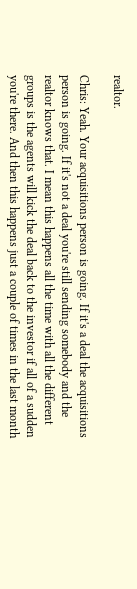realtor.

Chris: Yeah. Your acquisitions person is going. If it's a deal the acquisitions person is going. If it's not a deal you're still sending somebody and the realtor knows that. I mean this happens all the time with all the different groups is the agents will kick the deal back to the investor if all of a sudden you're there. And then this happens just a couple of times in the last month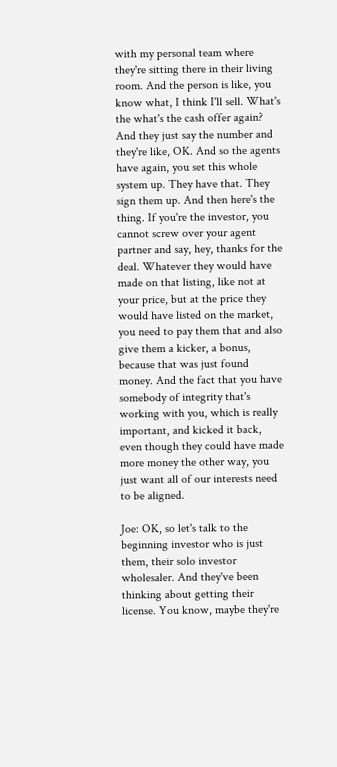with my personal team where they're sitting there in their living room. And the person is like, you know what, I think I'll sell. What's the what's the cash offer again? And they just say the number and they're like, OK. And so the agents have again, you set this whole system up. They have that. They sign them up. And then here's the thing. If you're the investor, you cannot screw over your agent partner and say, hey, thanks for the deal. Whatever they would have made on that listing, like not at your price, but at the price they would have listed on the market, you need to pay them that and also give them a kicker, a bonus, because that was just found money. And the fact that you have somebody of integrity that's working with you, which is really important, and kicked it back, even though they could have made more money the other way, you just want all of our interests need to be aligned.

Joe: OK, so let's talk to the beginning investor who is just them, their solo investor wholesaler. And they've been thinking about getting their license. You know, maybe they're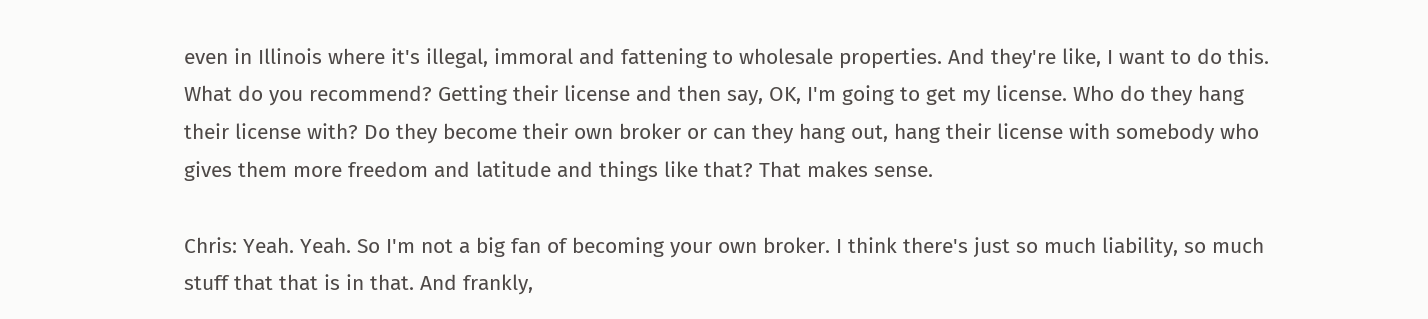even in Illinois where it's illegal, immoral and fattening to wholesale properties. And they're like, I want to do this. What do you recommend? Getting their license and then say, OK, I'm going to get my license. Who do they hang their license with? Do they become their own broker or can they hang out, hang their license with somebody who gives them more freedom and latitude and things like that? That makes sense.

Chris: Yeah. Yeah. So I'm not a big fan of becoming your own broker. I think there's just so much liability, so much stuff that that is in that. And frankly,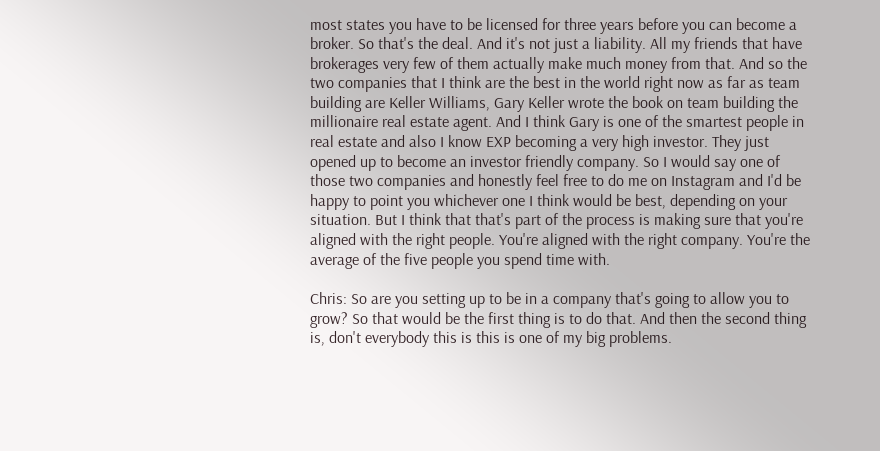most states you have to be licensed for three years before you can become a broker. So that's the deal. And it's not just a liability. All my friends that have brokerages very few of them actually make much money from that. And so the two companies that I think are the best in the world right now as far as team building are Keller Williams, Gary Keller wrote the book on team building the millionaire real estate agent. And I think Gary is one of the smartest people in real estate and also I know EXP becoming a very high investor. They just opened up to become an investor friendly company. So I would say one of those two companies and honestly feel free to do me on Instagram and I'd be happy to point you whichever one I think would be best, depending on your situation. But I think that that's part of the process is making sure that you're aligned with the right people. You're aligned with the right company. You're the average of the five people you spend time with.

Chris: So are you setting up to be in a company that's going to allow you to grow? So that would be the first thing is to do that. And then the second thing is, don't everybody this is this is one of my big problems.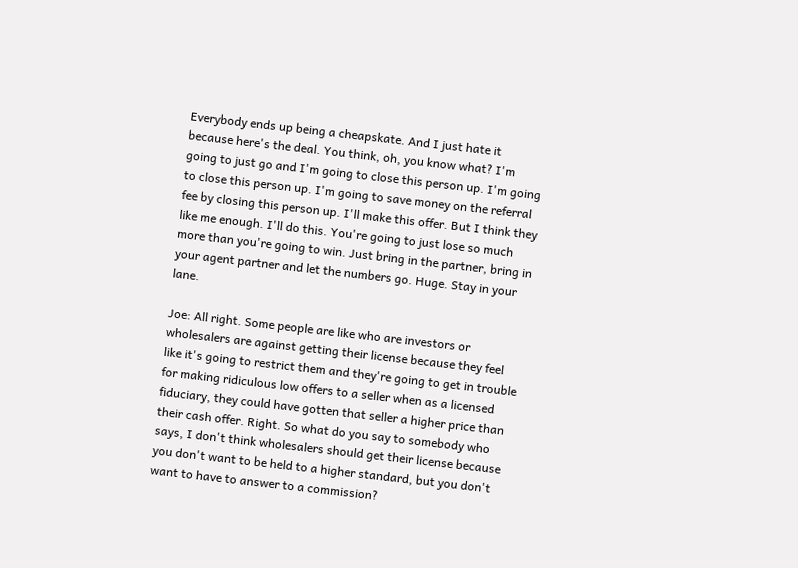Everybody ends up being a cheapskate. And I just hate it because here's the deal. You think, oh, you know what? I'm going to just go and I'm going to close this person up. I'm going to close this person up. I'm going to save money on the referral fee by closing this person up. I'll make this offer. But I think they like me enough. I'll do this. You're going to just lose so much more than you're going to win. Just bring in the partner, bring in your agent partner and let the numbers go. Huge. Stay in your lane.

Joe: All right. Some people are like who are investors or wholesalers are against getting their license because they feel like it's going to restrict them and they're going to get in trouble for making ridiculous low offers to a seller when as a licensed fiduciary, they could have gotten that seller a higher price than their cash offer. Right. So what do you say to somebody who says, I don't think wholesalers should get their license because you don't want to be held to a higher standard, but you don't want to have to answer to a commission?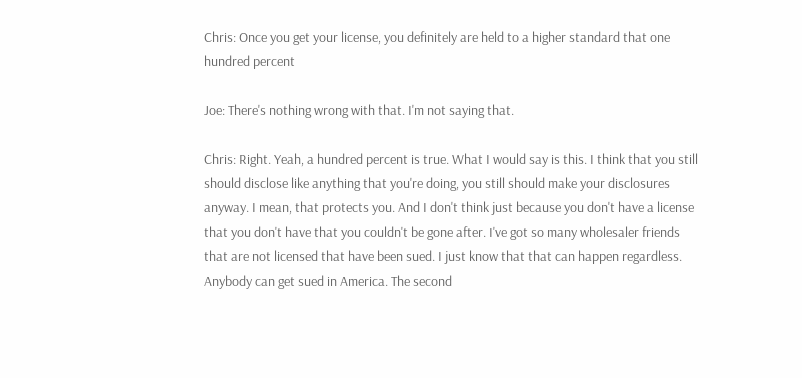Chris: Once you get your license, you definitely are held to a higher standard that one hundred percent

Joe: There's nothing wrong with that. I'm not saying that.

Chris: Right. Yeah, a hundred percent is true. What I would say is this. I think that you still should disclose like anything that you're doing, you still should make your disclosures anyway. I mean, that protects you. And I don't think just because you don't have a license that you don't have that you couldn't be gone after. I've got so many wholesaler friends that are not licensed that have been sued. I just know that that can happen regardless. Anybody can get sued in America. The second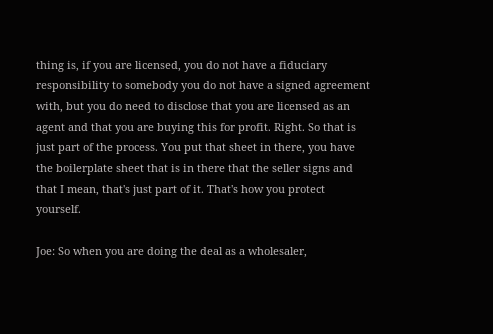thing is, if you are licensed, you do not have a fiduciary responsibility to somebody you do not have a signed agreement with, but you do need to disclose that you are licensed as an agent and that you are buying this for profit. Right. So that is just part of the process. You put that sheet in there, you have the boilerplate sheet that is in there that the seller signs and that I mean, that's just part of it. That's how you protect yourself.

Joe: So when you are doing the deal as a wholesaler,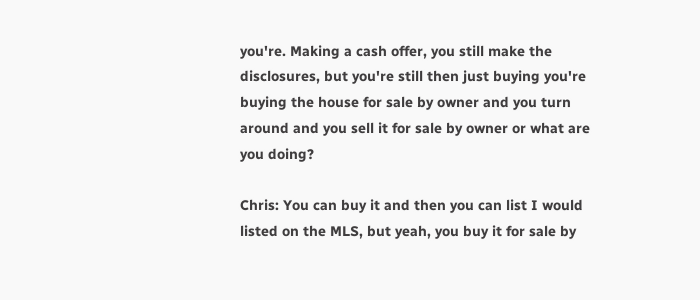you're. Making a cash offer, you still make the disclosures, but you're still then just buying you're buying the house for sale by owner and you turn around and you sell it for sale by owner or what are you doing?

Chris: You can buy it and then you can list I would listed on the MLS, but yeah, you buy it for sale by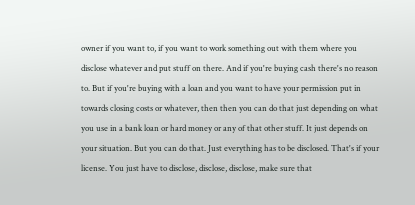owner if you want to, if you want to work something out with them where you disclose whatever and put stuff on there. And if you're buying cash there's no reason to. But if you're buying with a loan and you want to have your permission put in towards closing costs or whatever, then then you can do that just depending on what you use in a bank loan or hard money or any of that other stuff. It just depends on your situation. But you can do that. Just everything has to be disclosed. That's if your license. You just have to disclose, disclose, disclose, make sure that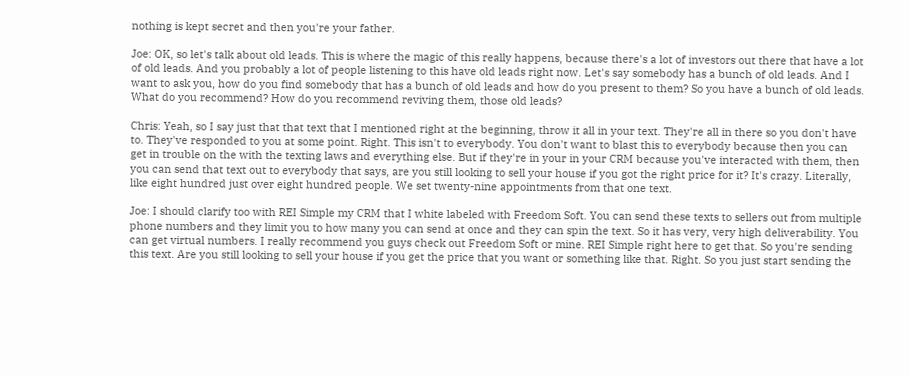nothing is kept secret and then you're your father.

Joe: OK, so let's talk about old leads. This is where the magic of this really happens, because there's a lot of investors out there that have a lot of old leads. And you probably a lot of people listening to this have old leads right now. Let's say somebody has a bunch of old leads. And I want to ask you, how do you find somebody that has a bunch of old leads and how do you present to them? So you have a bunch of old leads. What do you recommend? How do you recommend reviving them, those old leads?

Chris: Yeah, so I say just that that text that I mentioned right at the beginning, throw it all in your text. They're all in there so you don't have to. They've responded to you at some point. Right. This isn't to everybody. You don't want to blast this to everybody because then you can get in trouble on the with the texting laws and everything else. But if they're in your in your CRM because you've interacted with them, then you can send that text out to everybody that says, are you still looking to sell your house if you got the right price for it? It's crazy. Literally, like eight hundred just over eight hundred people. We set twenty-nine appointments from that one text.

Joe: I should clarify too with REI Simple my CRM that I white labeled with Freedom Soft. You can send these texts to sellers out from multiple phone numbers and they limit you to how many you can send at once and they can spin the text. So it has very, very high deliverability. You can get virtual numbers. I really recommend you guys check out Freedom Soft or mine. REI Simple right here to get that. So you're sending this text. Are you still looking to sell your house if you get the price that you want or something like that. Right. So you just start sending the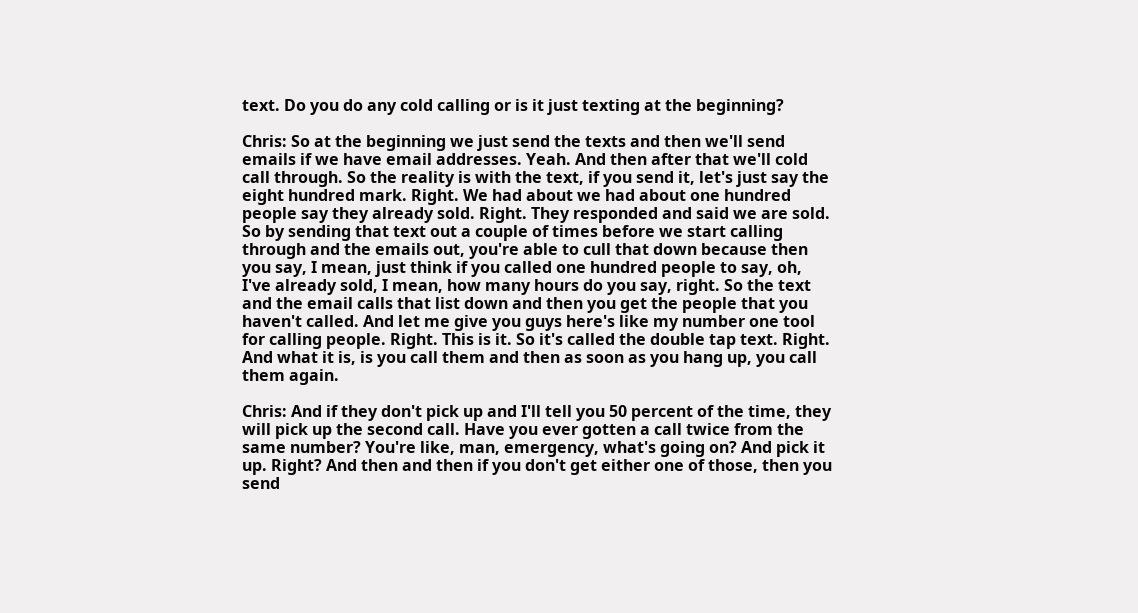text. Do you do any cold calling or is it just texting at the beginning?

Chris: So at the beginning we just send the texts and then we'll send emails if we have email addresses. Yeah. And then after that we'll cold call through. So the reality is with the text, if you send it, let's just say the eight hundred mark. Right. We had about we had about one hundred people say they already sold. Right. They responded and said we are sold. So by sending that text out a couple of times before we start calling through and the emails out, you're able to cull that down because then you say, I mean, just think if you called one hundred people to say, oh, I've already sold, I mean, how many hours do you say, right. So the text and the email calls that list down and then you get the people that you haven't called. And let me give you guys here's like my number one tool for calling people. Right. This is it. So it's called the double tap text. Right. And what it is, is you call them and then as soon as you hang up, you call them again.

Chris: And if they don't pick up and I'll tell you 50 percent of the time, they will pick up the second call. Have you ever gotten a call twice from the same number? You're like, man, emergency, what's going on? And pick it up. Right? And then and then if you don't get either one of those, then you send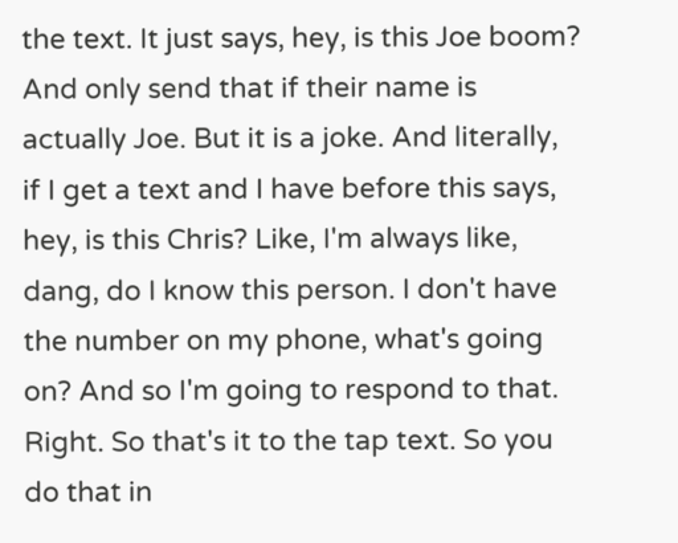the text. It just says, hey, is this Joe boom? And only send that if their name is actually Joe. But it is a joke. And literally, if I get a text and I have before this says, hey, is this Chris? Like, I'm always like, dang, do I know this person. I don't have the number on my phone, what's going on? And so I'm going to respond to that. Right. So that's it to the tap text. So you do that in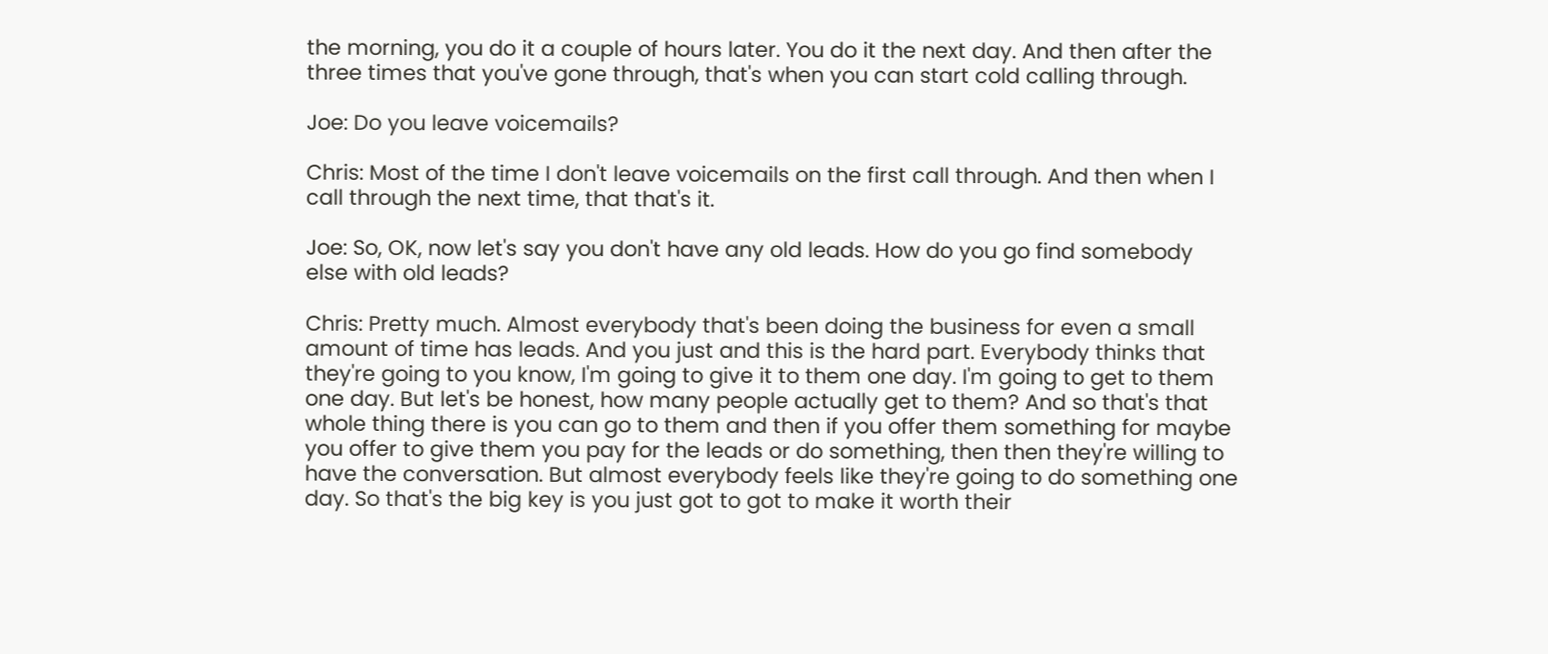the morning, you do it a couple of hours later. You do it the next day. And then after the three times that you've gone through, that's when you can start cold calling through.

Joe: Do you leave voicemails?

Chris: Most of the time I don't leave voicemails on the first call through. And then when I call through the next time, that that's it.

Joe: So, OK, now let's say you don't have any old leads. How do you go find somebody else with old leads?

Chris: Pretty much. Almost everybody that's been doing the business for even a small amount of time has leads. And you just and this is the hard part. Everybody thinks that they're going to you know, I'm going to give it to them one day. I'm going to get to them one day. But let's be honest, how many people actually get to them? And so that's that whole thing there is you can go to them and then if you offer them something for maybe you offer to give them you pay for the leads or do something, then then they're willing to have the conversation. But almost everybody feels like they're going to do something one day. So that's the big key is you just got to got to make it worth their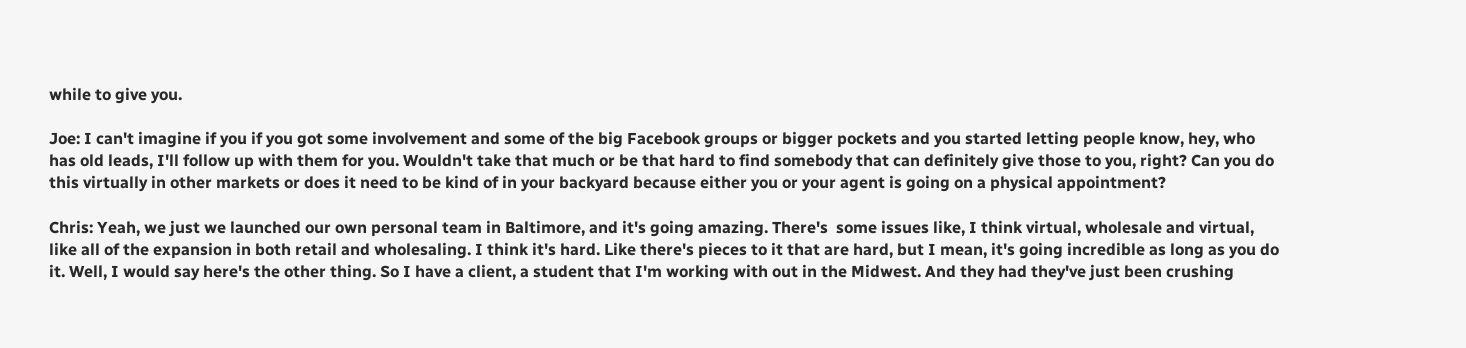while to give you.

Joe: I can't imagine if you if you got some involvement and some of the big Facebook groups or bigger pockets and you started letting people know, hey, who has old leads, I'll follow up with them for you. Wouldn't take that much or be that hard to find somebody that can definitely give those to you, right? Can you do this virtually in other markets or does it need to be kind of in your backyard because either you or your agent is going on a physical appointment?

Chris: Yeah, we just we launched our own personal team in Baltimore, and it's going amazing. There's  some issues like, I think virtual, wholesale and virtual, like all of the expansion in both retail and wholesaling. I think it's hard. Like there's pieces to it that are hard, but I mean, it's going incredible as long as you do it. Well, I would say here's the other thing. So I have a client, a student that I'm working with out in the Midwest. And they had they've just been crushing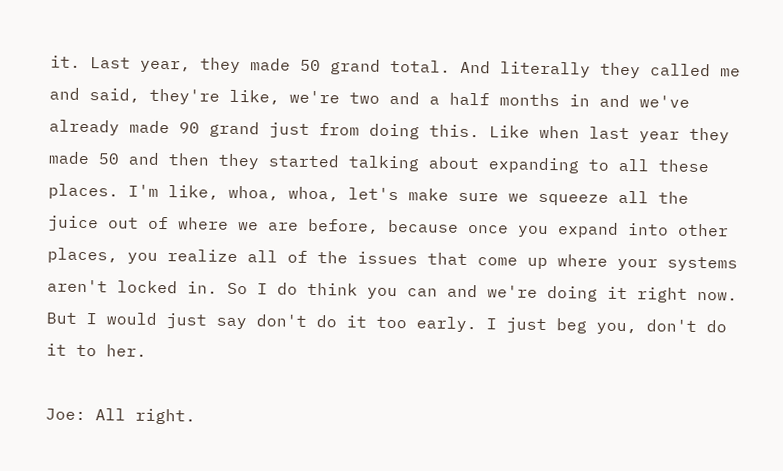it. Last year, they made 50 grand total. And literally they called me and said, they're like, we're two and a half months in and we've already made 90 grand just from doing this. Like when last year they made 50 and then they started talking about expanding to all these places. I'm like, whoa, whoa, let's make sure we squeeze all the juice out of where we are before, because once you expand into other places, you realize all of the issues that come up where your systems aren't locked in. So I do think you can and we're doing it right now. But I would just say don't do it too early. I just beg you, don't do it to her.

Joe: All right.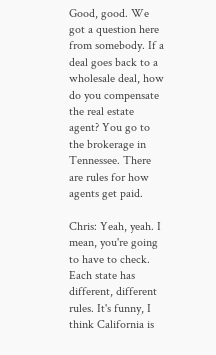Good, good. We got a question here from somebody. If a deal goes back to a wholesale deal, how do you compensate the real estate agent? You go to the brokerage in Tennessee. There are rules for how agents get paid.

Chris: Yeah, yeah. I mean, you're going to have to check. Each state has different, different rules. It's funny, I think California is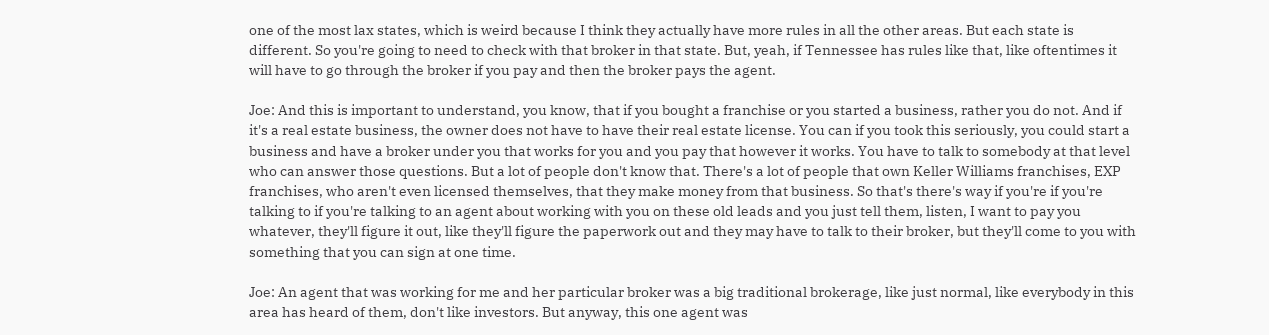one of the most lax states, which is weird because I think they actually have more rules in all the other areas. But each state is different. So you're going to need to check with that broker in that state. But, yeah, if Tennessee has rules like that, like oftentimes it will have to go through the broker if you pay and then the broker pays the agent.

Joe: And this is important to understand, you know, that if you bought a franchise or you started a business, rather you do not. And if it's a real estate business, the owner does not have to have their real estate license. You can if you took this seriously, you could start a business and have a broker under you that works for you and you pay that however it works. You have to talk to somebody at that level who can answer those questions. But a lot of people don't know that. There's a lot of people that own Keller Williams franchises, EXP franchises, who aren't even licensed themselves, that they make money from that business. So that's there's way if you're if you're talking to if you're talking to an agent about working with you on these old leads and you just tell them, listen, I want to pay you whatever, they'll figure it out, like they'll figure the paperwork out and they may have to talk to their broker, but they'll come to you with something that you can sign at one time.

Joe: An agent that was working for me and her particular broker was a big traditional brokerage, like just normal, like everybody in this area has heard of them, don't like investors. But anyway, this one agent was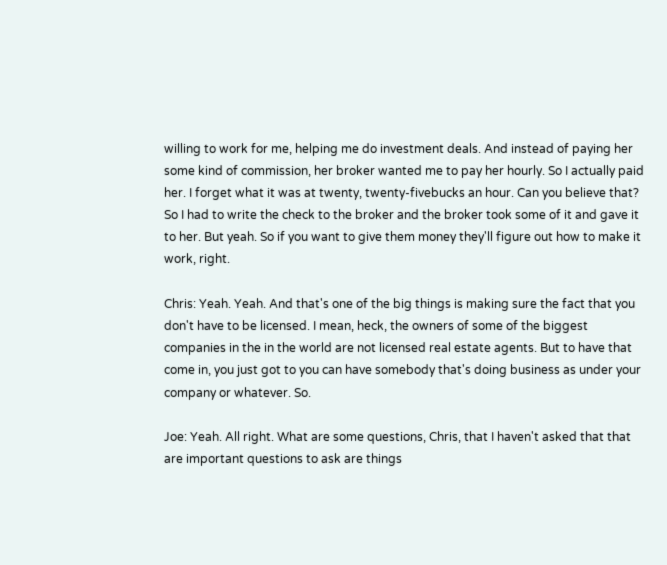willing to work for me, helping me do investment deals. And instead of paying her some kind of commission, her broker wanted me to pay her hourly. So I actually paid her. I forget what it was at twenty, twenty-fivebucks an hour. Can you believe that? So I had to write the check to the broker and the broker took some of it and gave it to her. But yeah. So if you want to give them money they'll figure out how to make it work, right.

Chris: Yeah. Yeah. And that's one of the big things is making sure the fact that you don't have to be licensed. I mean, heck, the owners of some of the biggest companies in the in the world are not licensed real estate agents. But to have that come in, you just got to you can have somebody that's doing business as under your company or whatever. So.

Joe: Yeah. All right. What are some questions, Chris, that I haven't asked that that are important questions to ask are things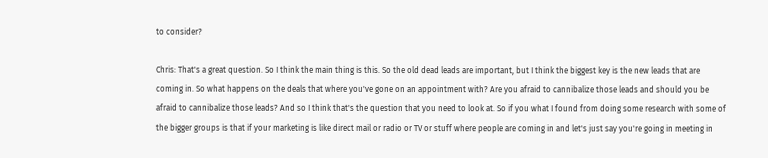to consider?

Chris: That's a great question. So I think the main thing is this. So the old dead leads are important, but I think the biggest key is the new leads that are coming in. So what happens on the deals that where you've gone on an appointment with? Are you afraid to cannibalize those leads and should you be afraid to cannibalize those leads? And so I think that's the question that you need to look at. So if you what I found from doing some research with some of the bigger groups is that if your marketing is like direct mail or radio or TV or stuff where people are coming in and let's just say you're going in meeting in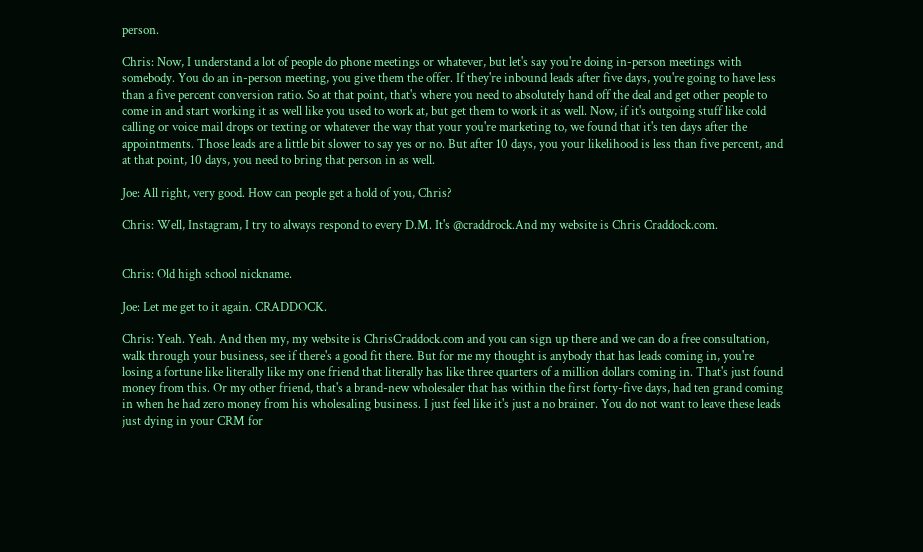person.

Chris: Now, I understand a lot of people do phone meetings or whatever, but let's say you're doing in-person meetings with somebody. You do an in-person meeting, you give them the offer. If they're inbound leads after five days, you're going to have less than a five percent conversion ratio. So at that point, that's where you need to absolutely hand off the deal and get other people to come in and start working it as well like you used to work at, but get them to work it as well. Now, if it's outgoing stuff like cold calling or voice mail drops or texting or whatever the way that your you're marketing to, we found that it's ten days after the appointments. Those leads are a little bit slower to say yes or no. But after 10 days, you your likelihood is less than five percent, and at that point, 10 days, you need to bring that person in as well.

Joe: All right, very good. How can people get a hold of you, Chris?

Chris: Well, Instagram, I try to always respond to every D.M. It's @craddrock.And my website is Chris Craddock.com.


Chris: Old high school nickname.

Joe: Let me get to it again. CRADDOCK.

Chris: Yeah. Yeah. And then my, my website is ChrisCraddock.com and you can sign up there and we can do a free consultation, walk through your business, see if there's a good fit there. But for me my thought is anybody that has leads coming in, you're losing a fortune like literally like my one friend that literally has like three quarters of a million dollars coming in. That's just found money from this. Or my other friend, that's a brand-new wholesaler that has within the first forty-five days, had ten grand coming in when he had zero money from his wholesaling business. I just feel like it's just a no brainer. You do not want to leave these leads just dying in your CRM for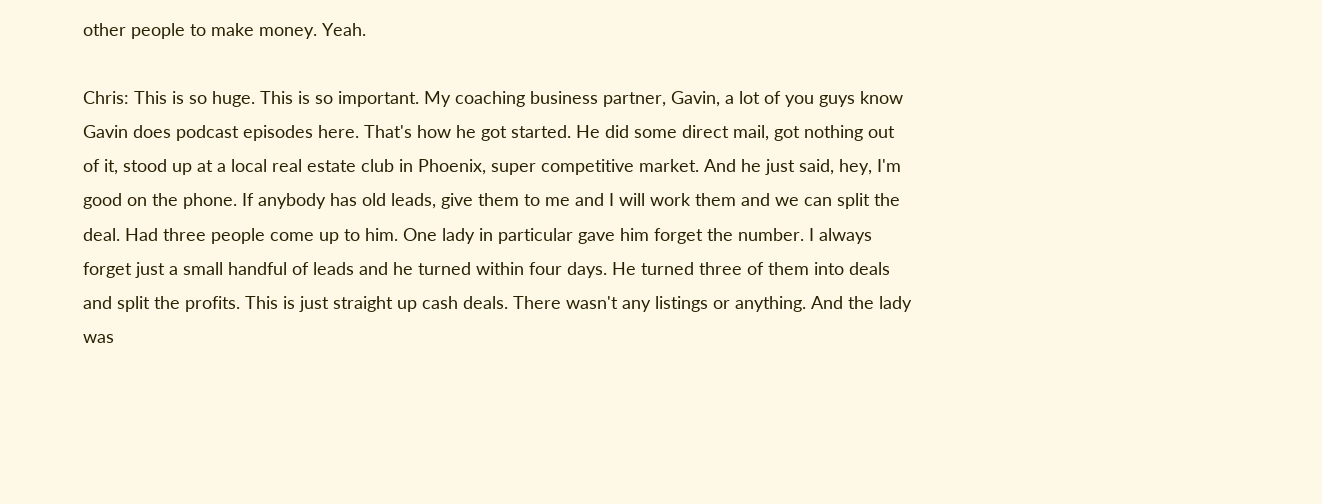other people to make money. Yeah.

Chris: This is so huge. This is so important. My coaching business partner, Gavin, a lot of you guys know Gavin does podcast episodes here. That's how he got started. He did some direct mail, got nothing out of it, stood up at a local real estate club in Phoenix, super competitive market. And he just said, hey, I'm good on the phone. If anybody has old leads, give them to me and I will work them and we can split the deal. Had three people come up to him. One lady in particular gave him forget the number. I always forget just a small handful of leads and he turned within four days. He turned three of them into deals and split the profits. This is just straight up cash deals. There wasn't any listings or anything. And the lady was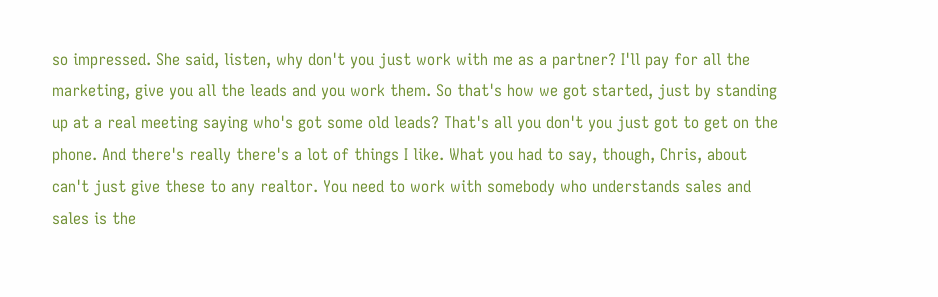so impressed. She said, listen, why don't you just work with me as a partner? I'll pay for all the marketing, give you all the leads and you work them. So that's how we got started, just by standing up at a real meeting saying who's got some old leads? That's all you don't you just got to get on the phone. And there's really there's a lot of things I like. What you had to say, though, Chris, about can't just give these to any realtor. You need to work with somebody who understands sales and sales is the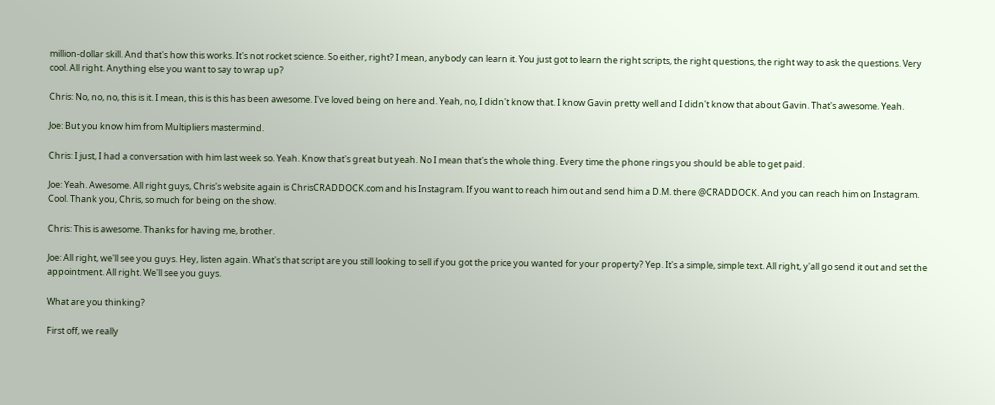million-dollar skill. And that's how this works. It's not rocket science. So either, right? I mean, anybody can learn it. You just got to learn the right scripts, the right questions, the right way to ask the questions. Very cool. All right. Anything else you want to say to wrap up?

Chris: No, no, no, this is it. I mean, this is this has been awesome. I've loved being on here and. Yeah, no, I didn't know that. I know Gavin pretty well and I didn't know that about Gavin. That's awesome. Yeah.

Joe: But you know him from Multipliers mastermind.

Chris: I just, I had a conversation with him last week so. Yeah. Know that's great but yeah. No I mean that's the whole thing. Every time the phone rings you should be able to get paid.

Joe: Yeah. Awesome. All right guys, Chris's website again is ChrisCRADDOCK.com and his Instagram. If you want to reach him out and send him a D.M. there @CRADDOCK. And you can reach him on Instagram. Cool. Thank you, Chris, so much for being on the show.

Chris: This is awesome. Thanks for having me, brother.

Joe: All right, we'll see you guys. Hey, listen again. What's that script are you still looking to sell if you got the price you wanted for your property? Yep. It's a simple, simple text. All right, y'all go send it out and set the appointment. All right. We'll see you guys.

What are you thinking?

First off, we really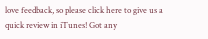love feedback, so please click here to give us a quick review in iTunes! Got any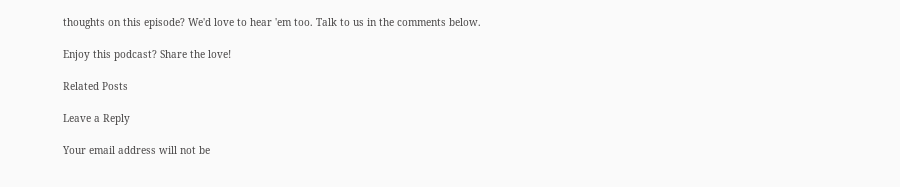thoughts on this episode? We'd love to hear 'em too. Talk to us in the comments below.

Enjoy this podcast? Share the love!

Related Posts

Leave a Reply

Your email address will not be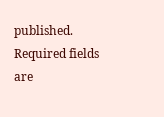published. Required fields are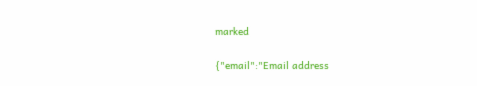marked

{"email":"Email address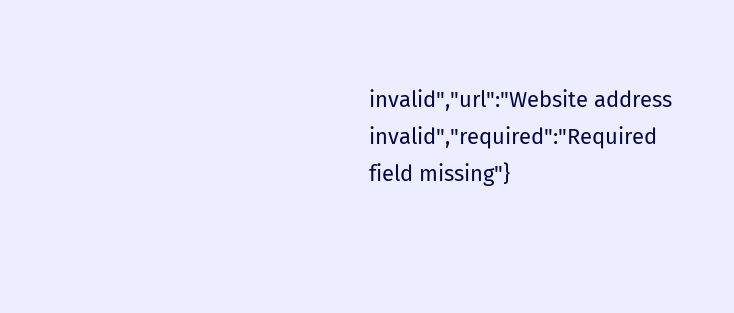invalid","url":"Website address invalid","required":"Required field missing"}